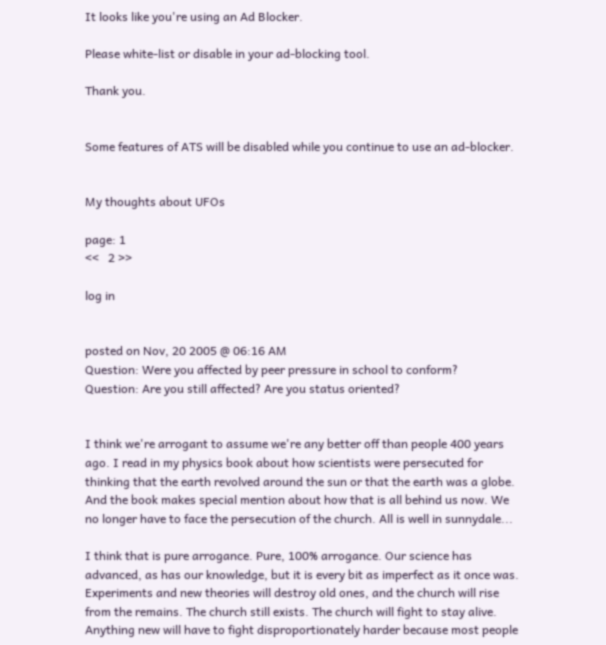It looks like you're using an Ad Blocker.

Please white-list or disable in your ad-blocking tool.

Thank you.


Some features of ATS will be disabled while you continue to use an ad-blocker.


My thoughts about UFOs

page: 1
<<   2 >>

log in


posted on Nov, 20 2005 @ 06:16 AM
Question: Were you affected by peer pressure in school to conform?
Question: Are you still affected? Are you status oriented?


I think we're arrogant to assume we're any better off than people 400 years ago. I read in my physics book about how scientists were persecuted for thinking that the earth revolved around the sun or that the earth was a globe. And the book makes special mention about how that is all behind us now. We no longer have to face the persecution of the church. All is well in sunnydale...

I think that is pure arrogance. Pure, 100% arrogance. Our science has advanced, as has our knowledge, but it is every bit as imperfect as it once was. Experiments and new theories will destroy old ones, and the church will rise from the remains. The church still exists. The church will fight to stay alive. Anything new will have to fight disproportionately harder because most people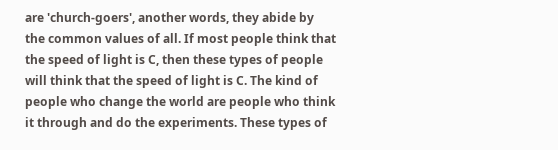are 'church-goers', another words, they abide by the common values of all. If most people think that the speed of light is C, then these types of people will think that the speed of light is C. The kind of people who change the world are people who think it through and do the experiments. These types of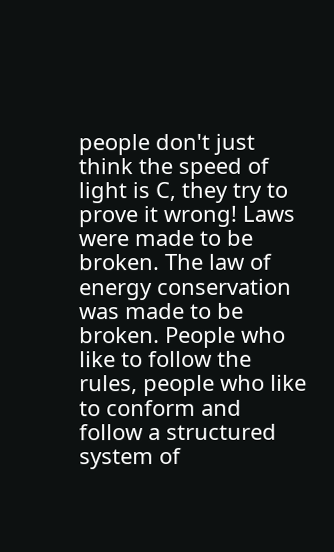people don't just think the speed of light is C, they try to prove it wrong! Laws were made to be broken. The law of energy conservation was made to be broken. People who like to follow the rules, people who like to conform and follow a structured system of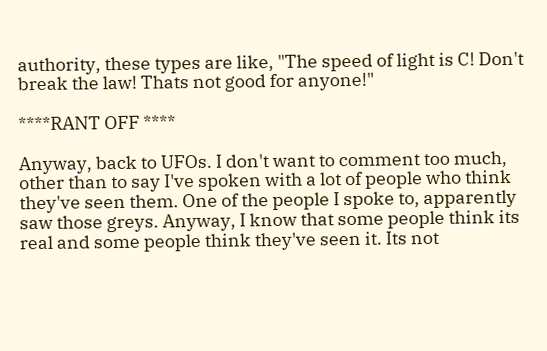authority, these types are like, "The speed of light is C! Don't break the law! Thats not good for anyone!"

****RANT OFF ****

Anyway, back to UFOs. I don't want to comment too much, other than to say I've spoken with a lot of people who think they've seen them. One of the people I spoke to, apparently saw those greys. Anyway, I know that some people think its real and some people think they've seen it. Its not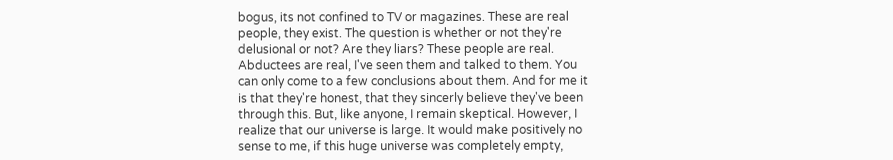bogus, its not confined to TV or magazines. These are real people, they exist. The question is whether or not they're delusional or not? Are they liars? These people are real. Abductees are real, I've seen them and talked to them. You can only come to a few conclusions about them. And for me it is that they're honest, that they sincerly believe they've been through this. But, like anyone, I remain skeptical. However, I realize that our universe is large. It would make positively no sense to me, if this huge universe was completely empty,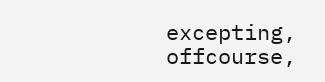excepting, offcourse,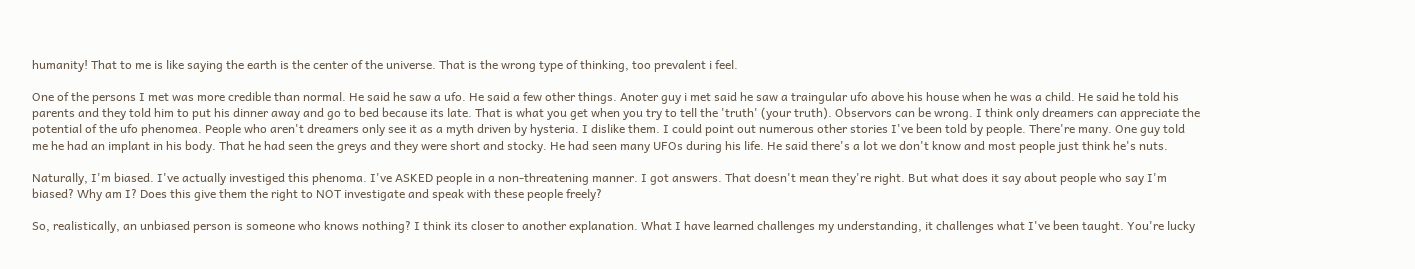humanity! That to me is like saying the earth is the center of the universe. That is the wrong type of thinking, too prevalent i feel.

One of the persons I met was more credible than normal. He said he saw a ufo. He said a few other things. Anoter guy i met said he saw a traingular ufo above his house when he was a child. He said he told his parents and they told him to put his dinner away and go to bed because its late. That is what you get when you try to tell the 'truth' (your truth). Observors can be wrong. I think only dreamers can appreciate the potential of the ufo phenomea. People who aren't dreamers only see it as a myth driven by hysteria. I dislike them. I could point out numerous other stories I've been told by people. There're many. One guy told me he had an implant in his body. That he had seen the greys and they were short and stocky. He had seen many UFOs during his life. He said there's a lot we don't know and most people just think he's nuts.

Naturally, I'm biased. I've actually investiged this phenoma. I've ASKED people in a non-threatening manner. I got answers. That doesn't mean they're right. But what does it say about people who say I'm biased? Why am I? Does this give them the right to NOT investigate and speak with these people freely?

So, realistically, an unbiased person is someone who knows nothing? I think its closer to another explanation. What I have learned challenges my understanding, it challenges what I've been taught. You're lucky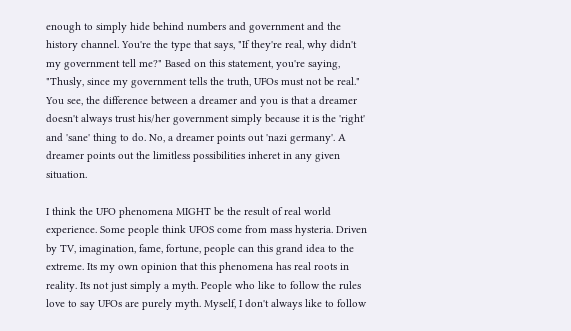enough to simply hide behind numbers and government and the history channel. You're the type that says, "If they're real, why didn't my government tell me?" Based on this statement, you're saying, "Thusly, since my government tells the truth, UFOs must not be real." You see, the difference between a dreamer and you is that a dreamer doesn't always trust his/her government simply because it is the 'right' and 'sane' thing to do. No, a dreamer points out 'nazi germany'. A dreamer points out the limitless possibilities inheret in any given situation.

I think the UFO phenomena MIGHT be the result of real world experience. Some people think UFOS come from mass hysteria. Driven by TV, imagination, fame, fortune, people can this grand idea to the extreme. Its my own opinion that this phenomena has real roots in reality. Its not just simply a myth. People who like to follow the rules love to say UFOs are purely myth. Myself, I don't always like to follow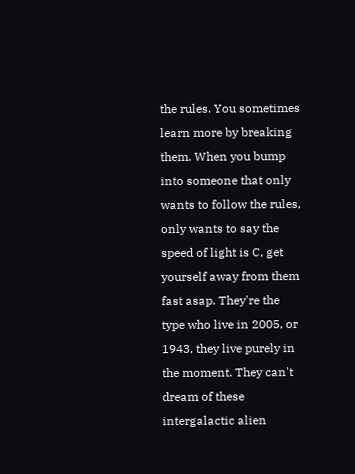the rules. You sometimes learn more by breaking them. When you bump into someone that only wants to follow the rules, only wants to say the speed of light is C, get yourself away from them fast asap. They're the type who live in 2005, or 1943, they live purely in the moment. They can't dream of these intergalactic alien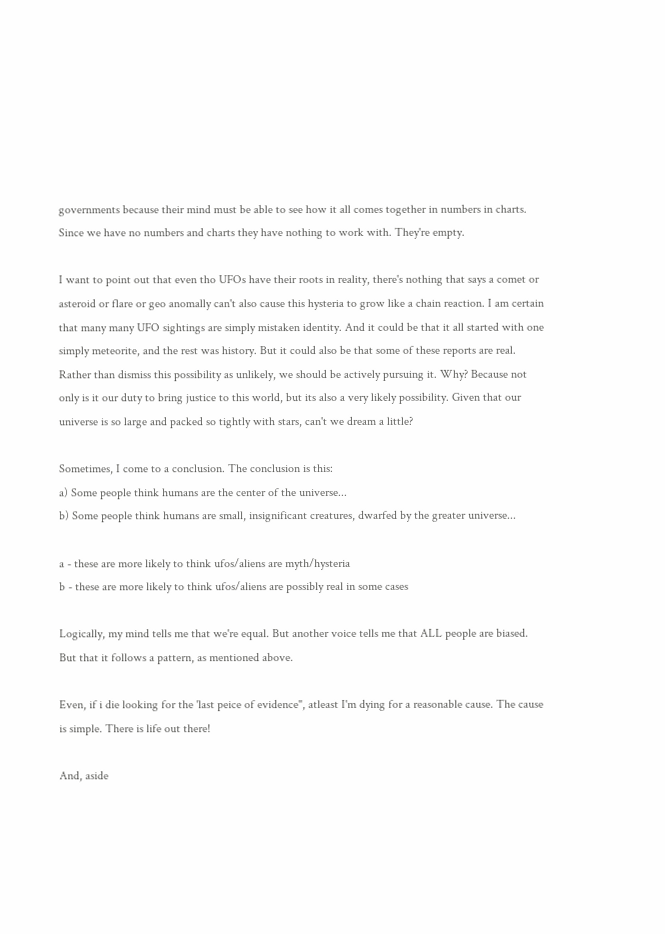governments because their mind must be able to see how it all comes together in numbers in charts. Since we have no numbers and charts they have nothing to work with. They're empty.

I want to point out that even tho UFOs have their roots in reality, there's nothing that says a comet or asteroid or flare or geo anomally can't also cause this hysteria to grow like a chain reaction. I am certain that many many UFO sightings are simply mistaken identity. And it could be that it all started with one simply meteorite, and the rest was history. But it could also be that some of these reports are real. Rather than dismiss this possibility as unlikely, we should be actively pursuing it. Why? Because not only is it our duty to bring justice to this world, but its also a very likely possibility. Given that our universe is so large and packed so tightly with stars, can't we dream a little?

Sometimes, I come to a conclusion. The conclusion is this:
a) Some people think humans are the center of the universe...
b) Some people think humans are small, insignificant creatures, dwarfed by the greater universe...

a - these are more likely to think ufos/aliens are myth/hysteria
b - these are more likely to think ufos/aliens are possibly real in some cases

Logically, my mind tells me that we're equal. But another voice tells me that ALL people are biased. But that it follows a pattern, as mentioned above.

Even, if i die looking for the 'last peice of evidence", atleast I'm dying for a reasonable cause. The cause is simple. There is life out there!

And, aside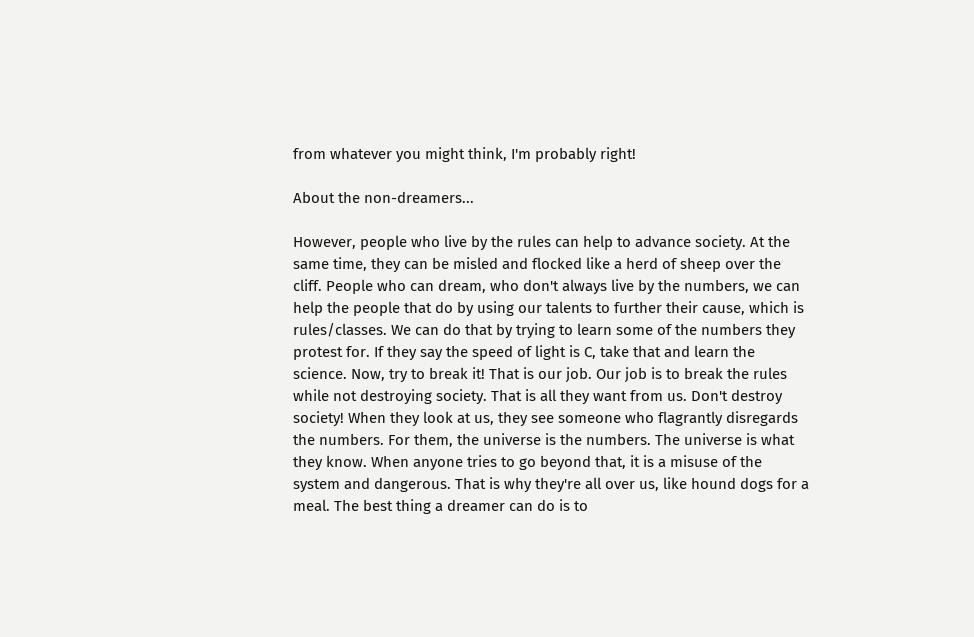from whatever you might think, I'm probably right!

About the non-dreamers...

However, people who live by the rules can help to advance society. At the same time, they can be misled and flocked like a herd of sheep over the cliff. People who can dream, who don't always live by the numbers, we can help the people that do by using our talents to further their cause, which is rules/classes. We can do that by trying to learn some of the numbers they protest for. If they say the speed of light is C, take that and learn the science. Now, try to break it! That is our job. Our job is to break the rules while not destroying society. That is all they want from us. Don't destroy society! When they look at us, they see someone who flagrantly disregards the numbers. For them, the universe is the numbers. The universe is what they know. When anyone tries to go beyond that, it is a misuse of the system and dangerous. That is why they're all over us, like hound dogs for a meal. The best thing a dreamer can do is to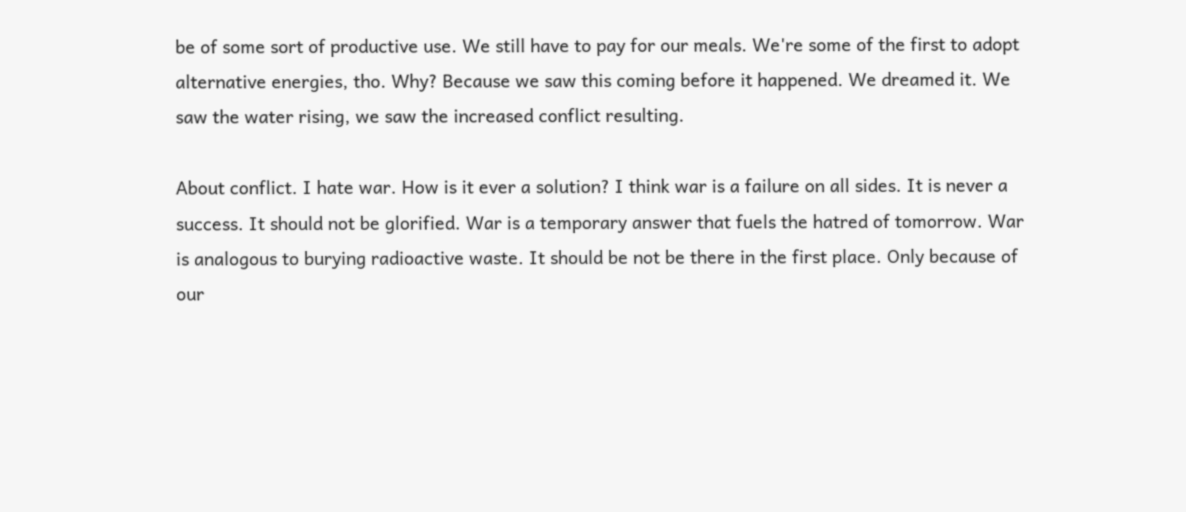be of some sort of productive use. We still have to pay for our meals. We're some of the first to adopt alternative energies, tho. Why? Because we saw this coming before it happened. We dreamed it. We saw the water rising, we saw the increased conflict resulting.

About conflict. I hate war. How is it ever a solution? I think war is a failure on all sides. It is never a success. It should not be glorified. War is a temporary answer that fuels the hatred of tomorrow. War is analogous to burying radioactive waste. It should be not be there in the first place. Only because of our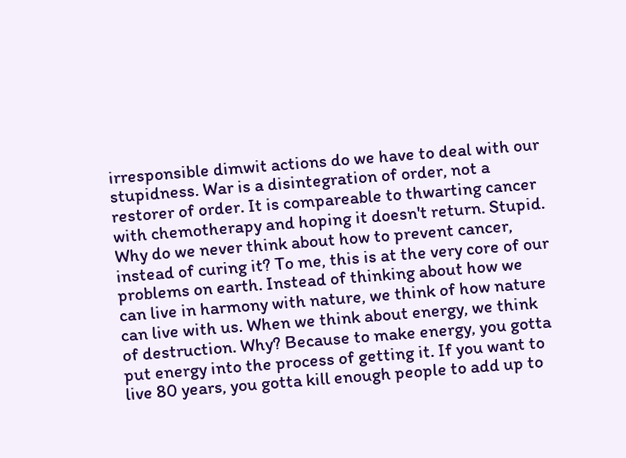irresponsible dimwit actions do we have to deal with our stupidness. War is a disintegration of order, not a restorer of order. It is compareable to thwarting cancer with chemotherapy and hoping it doesn't return. Stupid. Why do we never think about how to prevent cancer, instead of curing it? To me, this is at the very core of our problems on earth. Instead of thinking about how we can live in harmony with nature, we think of how nature can live with us. When we think about energy, we think of destruction. Why? Because to make energy, you gotta put energy into the process of getting it. If you want to live 80 years, you gotta kill enough people to add up to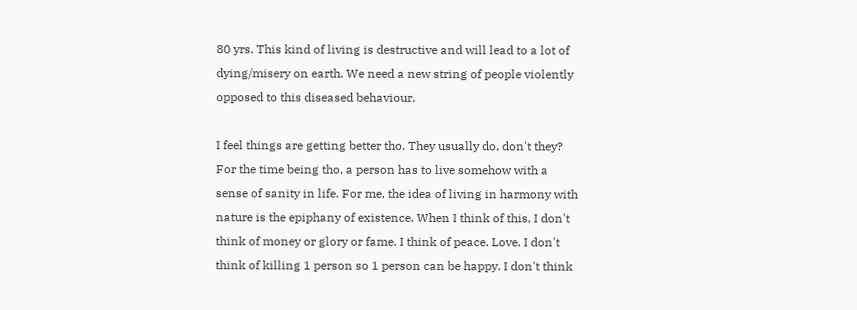80 yrs. This kind of living is destructive and will lead to a lot of dying/misery on earth. We need a new string of people violently opposed to this diseased behaviour.

I feel things are getting better tho. They usually do, don't they? For the time being tho, a person has to live somehow with a sense of sanity in life. For me, the idea of living in harmony with nature is the epiphany of existence. When I think of this, I don't think of money or glory or fame. I think of peace. Love. I don't think of killing 1 person so 1 person can be happy. I don't think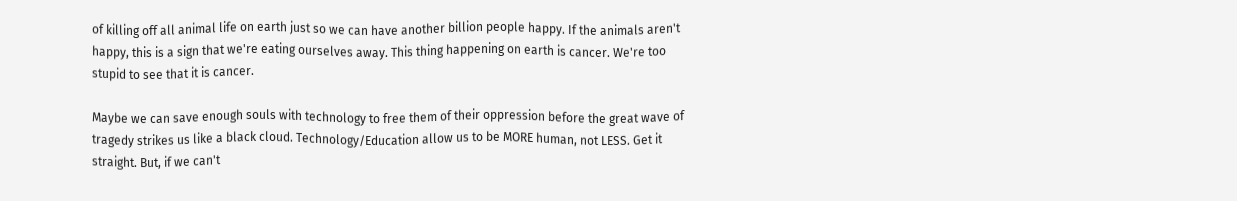of killing off all animal life on earth just so we can have another billion people happy. If the animals aren't happy, this is a sign that we're eating ourselves away. This thing happening on earth is cancer. We're too stupid to see that it is cancer.

Maybe we can save enough souls with technology to free them of their oppression before the great wave of tragedy strikes us like a black cloud. Technology/Education allow us to be MORE human, not LESS. Get it straight. But, if we can't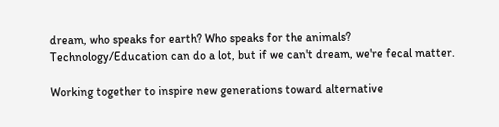dream, who speaks for earth? Who speaks for the animals? Technology/Education can do a lot, but if we can't dream, we're fecal matter.

Working together to inspire new generations toward alternative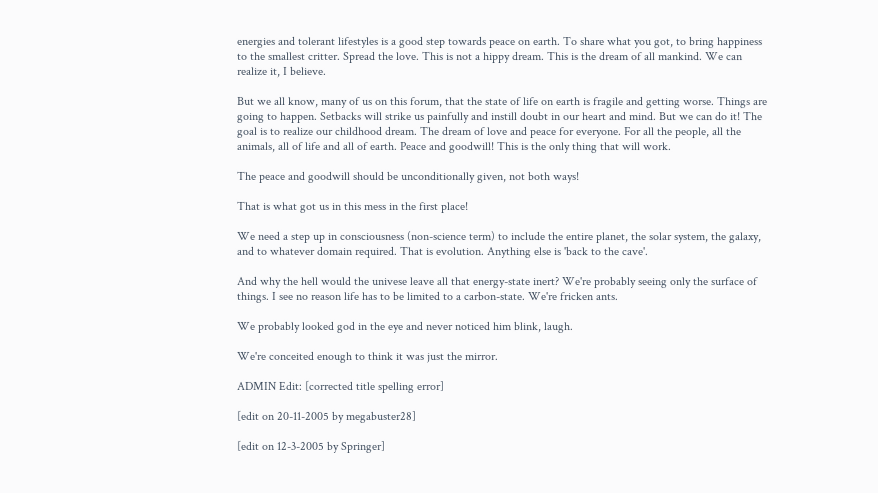energies and tolerant lifestyles is a good step towards peace on earth. To share what you got, to bring happiness to the smallest critter. Spread the love. This is not a hippy dream. This is the dream of all mankind. We can realize it, I believe.

But we all know, many of us on this forum, that the state of life on earth is fragile and getting worse. Things are going to happen. Setbacks will strike us painfully and instill doubt in our heart and mind. But we can do it! The goal is to realize our childhood dream. The dream of love and peace for everyone. For all the people, all the animals, all of life and all of earth. Peace and goodwill! This is the only thing that will work.

The peace and goodwill should be unconditionally given, not both ways!

That is what got us in this mess in the first place!

We need a step up in consciousness (non-science term) to include the entire planet, the solar system, the galaxy, and to whatever domain required. That is evolution. Anything else is 'back to the cave'.

And why the hell would the univese leave all that energy-state inert? We're probably seeing only the surface of things. I see no reason life has to be limited to a carbon-state. We're fricken ants.

We probably looked god in the eye and never noticed him blink, laugh.

We're conceited enough to think it was just the mirror.

ADMIN Edit: [corrected title spelling error]

[edit on 20-11-2005 by megabuster28]

[edit on 12-3-2005 by Springer]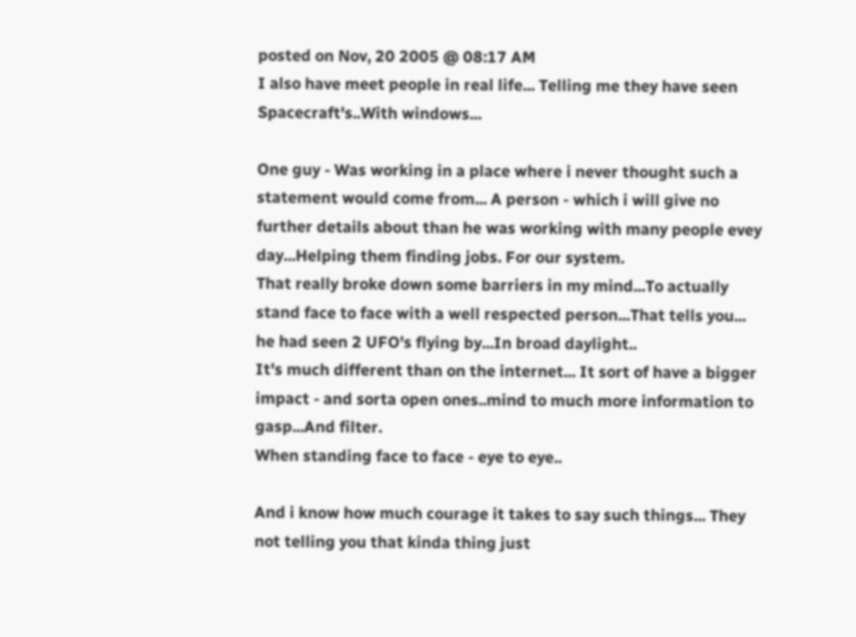posted on Nov, 20 2005 @ 08:17 AM
I also have meet people in real life... Telling me they have seen Spacecraft's..With windows...

One guy - Was working in a place where i never thought such a statement would come from... A person - which i will give no further details about than he was working with many people evey day...Helping them finding jobs. For our system.
That really broke down some barriers in my mind...To actually stand face to face with a well respected person...That tells you... he had seen 2 UFO's flying by...In broad daylight..
It's much different than on the internet... It sort of have a bigger impact - and sorta open ones..mind to much more information to gasp...And filter.
When standing face to face - eye to eye..

And i know how much courage it takes to say such things... They not telling you that kinda thing just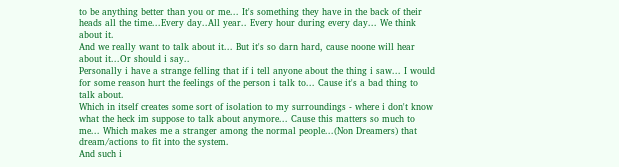to be anything better than you or me... It's something they have in the back of their heads all the time...Every day..All year.. Every hour during every day... We think about it.
And we really want to talk about it... But it's so darn hard, cause noone will hear about it...Or should i say..
Personally i have a strange felling that if i tell anyone about the thing i saw... I would for some reason hurt the feelings of the person i talk to... Cause it's a bad thing to talk about.
Which in itself creates some sort of isolation to my surroundings - where i don't know what the heck im suppose to talk about anymore... Cause this matters so much to me... Which makes me a stranger among the normal people...(Non Dreamers) that dream/actions to fit into the system.
And such i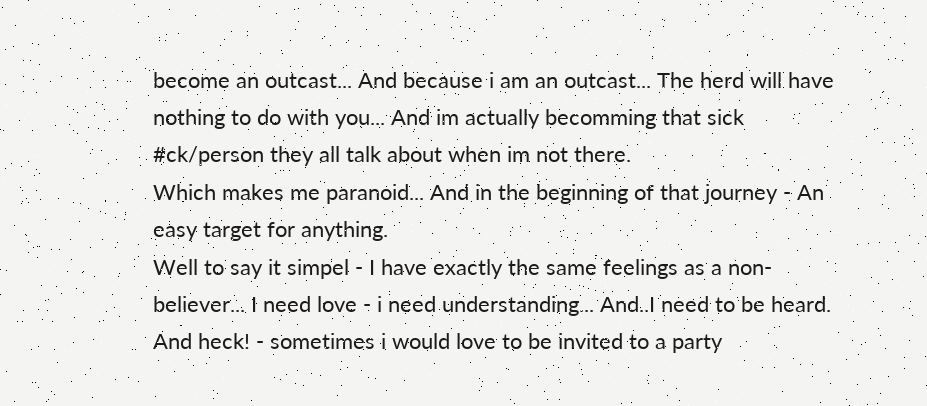become an outcast... And because i am an outcast... The herd will have nothing to do with you... And im actually becomming that sick #ck/person they all talk about when im not there.
Which makes me paranoid... And in the beginning of that journey - An easy target for anything.
Well to say it simpel - I have exactly the same feelings as a non-believer... I need love - i need understanding... And..I need to be heard. And heck! - sometimes i would love to be invited to a party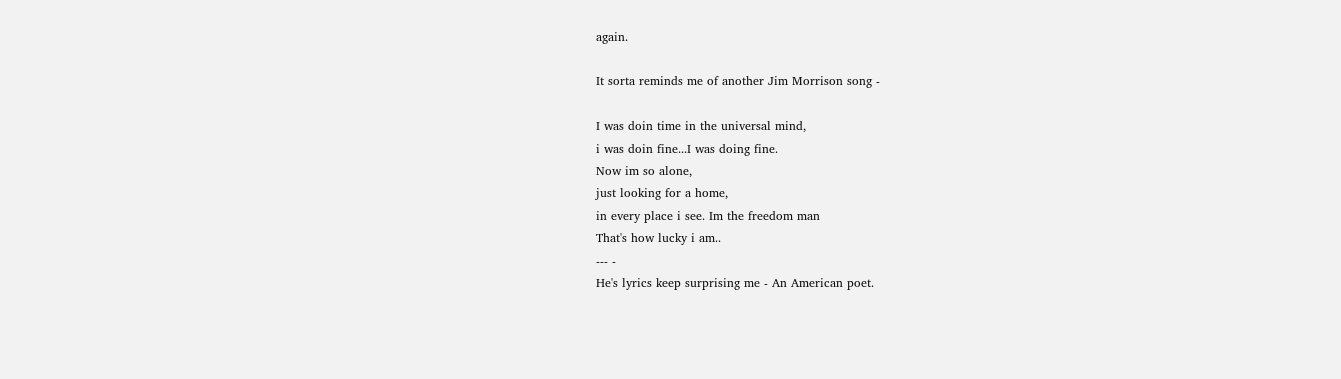again.

It sorta reminds me of another Jim Morrison song -

I was doin time in the universal mind,
i was doin fine...I was doing fine.
Now im so alone,
just looking for a home,
in every place i see. Im the freedom man
That's how lucky i am..
--- -
He's lyrics keep surprising me - An American poet.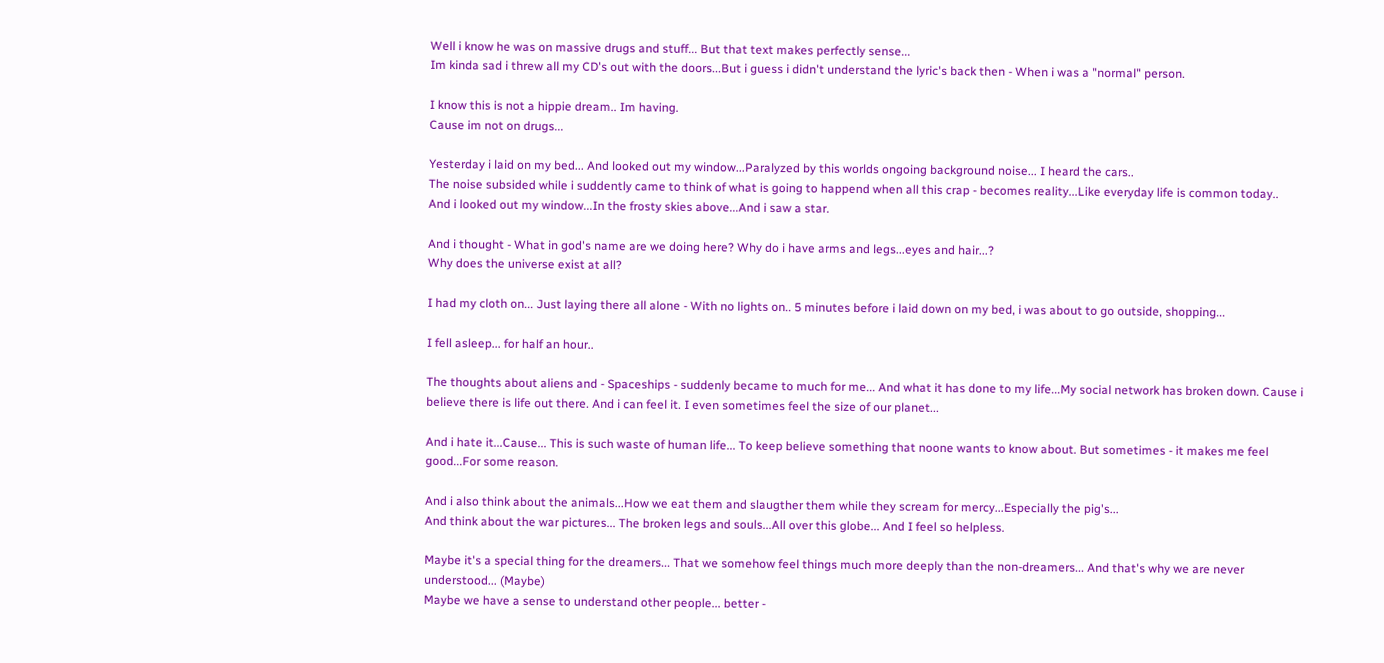Well i know he was on massive drugs and stuff... But that text makes perfectly sense...
Im kinda sad i threw all my CD's out with the doors...But i guess i didn't understand the lyric's back then - When i was a "normal" person.

I know this is not a hippie dream.. Im having.
Cause im not on drugs...

Yesterday i laid on my bed... And looked out my window...Paralyzed by this worlds ongoing background noise... I heard the cars..
The noise subsided while i suddently came to think of what is going to happend when all this crap - becomes reality...Like everyday life is common today..
And i looked out my window...In the frosty skies above...And i saw a star.

And i thought - What in god's name are we doing here? Why do i have arms and legs...eyes and hair...?
Why does the universe exist at all?

I had my cloth on... Just laying there all alone - With no lights on.. 5 minutes before i laid down on my bed, i was about to go outside, shopping...

I fell asleep... for half an hour..

The thoughts about aliens and - Spaceships - suddenly became to much for me... And what it has done to my life...My social network has broken down. Cause i believe there is life out there. And i can feel it. I even sometimes feel the size of our planet...

And i hate it...Cause... This is such waste of human life... To keep believe something that noone wants to know about. But sometimes - it makes me feel good...For some reason.

And i also think about the animals...How we eat them and slaugther them while they scream for mercy...Especially the pig's...
And think about the war pictures... The broken legs and souls...All over this globe... And I feel so helpless.

Maybe it's a special thing for the dreamers... That we somehow feel things much more deeply than the non-dreamers... And that's why we are never understood... (Maybe)
Maybe we have a sense to understand other people... better -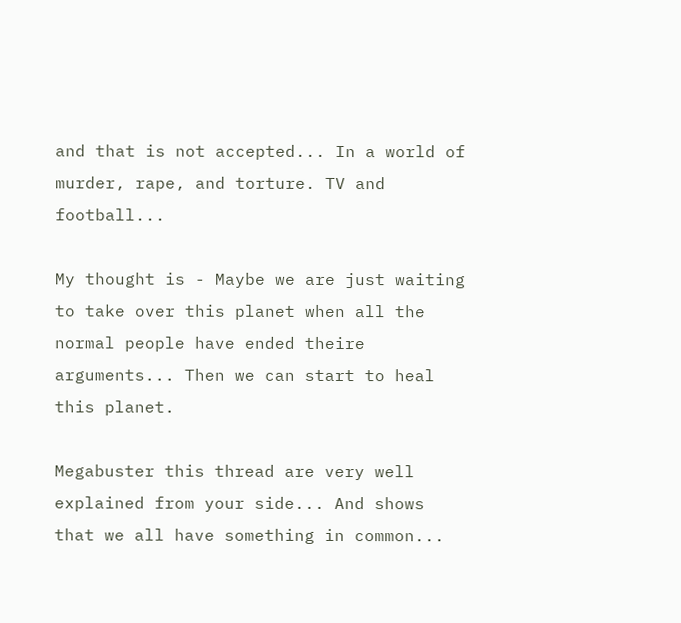and that is not accepted... In a world of murder, rape, and torture. TV and football...

My thought is - Maybe we are just waiting to take over this planet when all the normal people have ended theire arguments... Then we can start to heal this planet.

Megabuster this thread are very well explained from your side... And shows that we all have something in common...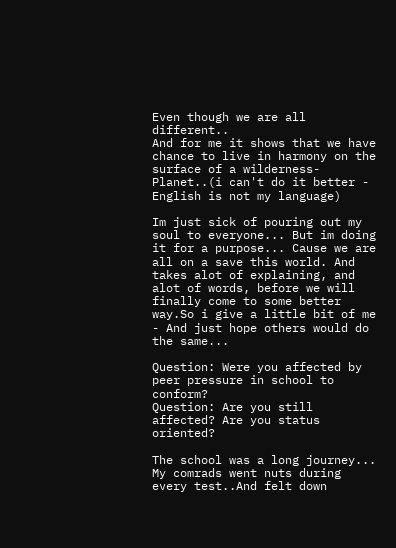Even though we are all different..
And for me it shows that we have chance to live in harmony on the surface of a wilderness-Planet..(i can't do it better - English is not my language)

Im just sick of pouring out my soul to everyone... But im doing it for a purpose... Cause we are all on a save this world. And takes alot of explaining, and alot of words, before we will finally come to some better way.So i give a little bit of me - And just hope others would do the same...

Question: Were you affected by peer pressure in school to conform?
Question: Are you still affected? Are you status oriented?

The school was a long journey... My comrads went nuts during every test..And felt down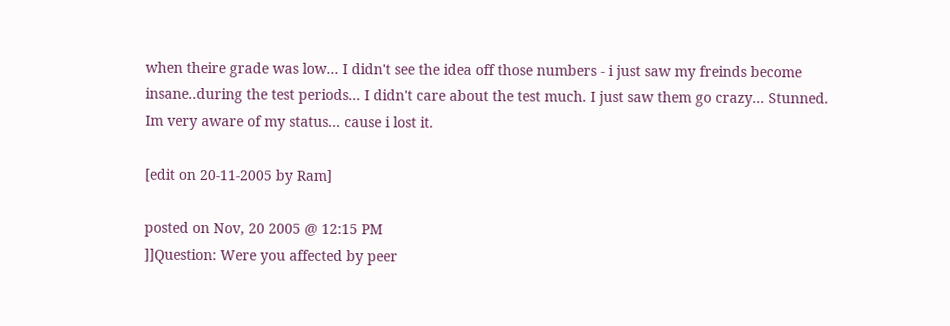when theire grade was low... I didn't see the idea off those numbers - i just saw my freinds become insane..during the test periods... I didn't care about the test much. I just saw them go crazy... Stunned.
Im very aware of my status... cause i lost it.

[edit on 20-11-2005 by Ram]

posted on Nov, 20 2005 @ 12:15 PM
]]Question: Were you affected by peer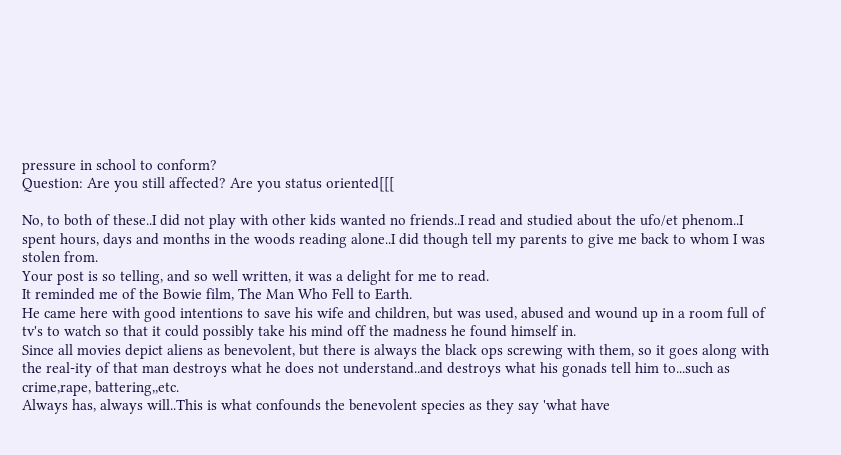pressure in school to conform?
Question: Are you still affected? Are you status oriented[[[

No, to both of these..I did not play with other kids wanted no friends..I read and studied about the ufo/et phenom..I spent hours, days and months in the woods reading alone..I did though tell my parents to give me back to whom I was stolen from.
Your post is so telling, and so well written, it was a delight for me to read.
It reminded me of the Bowie film, The Man Who Fell to Earth.
He came here with good intentions to save his wife and children, but was used, abused and wound up in a room full of tv's to watch so that it could possibly take his mind off the madness he found himself in.
Since all movies depict aliens as benevolent, but there is always the black ops screwing with them, so it goes along with the real-ity of that man destroys what he does not understand..and destroys what his gonads tell him to...such as crime,rape, battering,,etc.
Always has, always will..This is what confounds the benevolent species as they say 'what have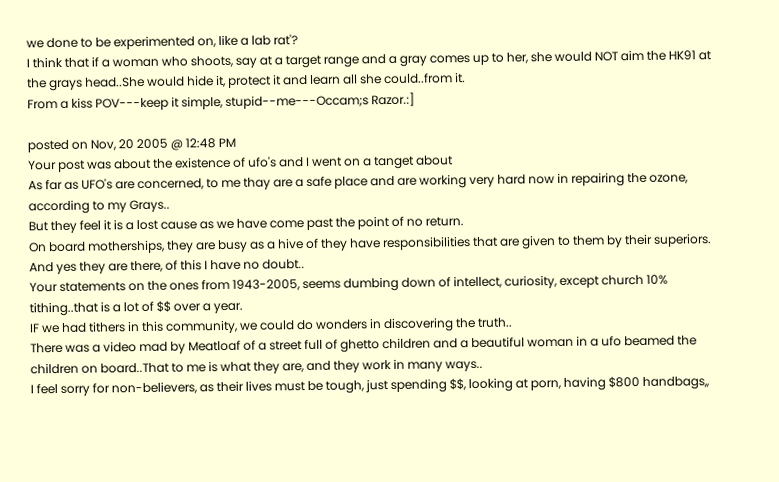we done to be experimented on, like a lab rat'?
I think that if a woman who shoots, say at a target range and a gray comes up to her, she would NOT aim the HK91 at the grays head..She would hide it, protect it and learn all she could..from it.
From a kiss POV---keep it simple, stupid--me---Occam;s Razor.:]

posted on Nov, 20 2005 @ 12:48 PM
Your post was about the existence of ufo's and I went on a tanget about
As far as UFO's are concerned, to me thay are a safe place and are working very hard now in repairing the ozone, according to my Grays..
But they feel it is a lost cause as we have come past the point of no return.
On board motherships, they are busy as a hive of they have responsibilities that are given to them by their superiors.
And yes they are there, of this I have no doubt..
Your statements on the ones from 1943-2005, seems dumbing down of intellect, curiosity, except church 10% tithing..that is a lot of $$ over a year.
IF we had tithers in this community, we could do wonders in discovering the truth..
There was a video mad by Meatloaf of a street full of ghetto children and a beautiful woman in a ufo beamed the children on board..That to me is what they are, and they work in many ways..
I feel sorry for non-believers, as their lives must be tough, just spending $$, looking at porn, having $800 handbags,,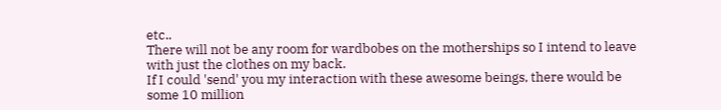etc..
There will not be any room for wardbobes on the motherships so I intend to leave with just the clothes on my back.
If I could 'send' you my interaction with these awesome beings, there would be some 10 million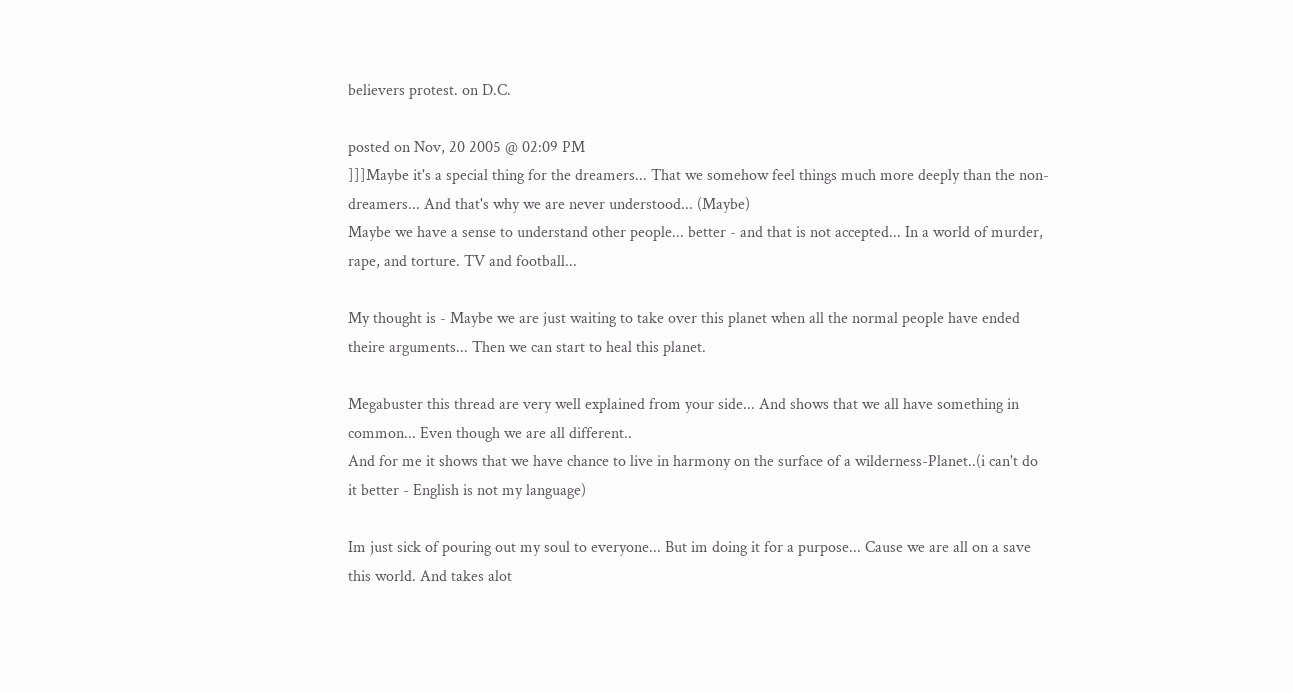believers protest. on D.C.

posted on Nov, 20 2005 @ 02:09 PM
]]]Maybe it's a special thing for the dreamers... That we somehow feel things much more deeply than the non-dreamers... And that's why we are never understood... (Maybe)
Maybe we have a sense to understand other people... better - and that is not accepted... In a world of murder, rape, and torture. TV and football...

My thought is - Maybe we are just waiting to take over this planet when all the normal people have ended theire arguments... Then we can start to heal this planet.

Megabuster this thread are very well explained from your side... And shows that we all have something in common... Even though we are all different..
And for me it shows that we have chance to live in harmony on the surface of a wilderness-Planet..(i can't do it better - English is not my language)

Im just sick of pouring out my soul to everyone... But im doing it for a purpose... Cause we are all on a save this world. And takes alot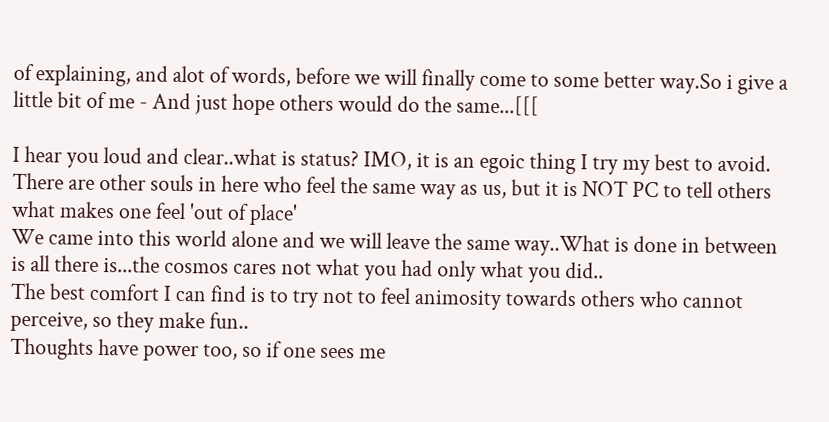of explaining, and alot of words, before we will finally come to some better way.So i give a little bit of me - And just hope others would do the same...[[[

I hear you loud and clear..what is status? IMO, it is an egoic thing I try my best to avoid.
There are other souls in here who feel the same way as us, but it is NOT PC to tell others what makes one feel 'out of place'
We came into this world alone and we will leave the same way..What is done in between is all there is...the cosmos cares not what you had only what you did..
The best comfort I can find is to try not to feel animosity towards others who cannot perceive, so they make fun..
Thoughts have power too, so if one sees me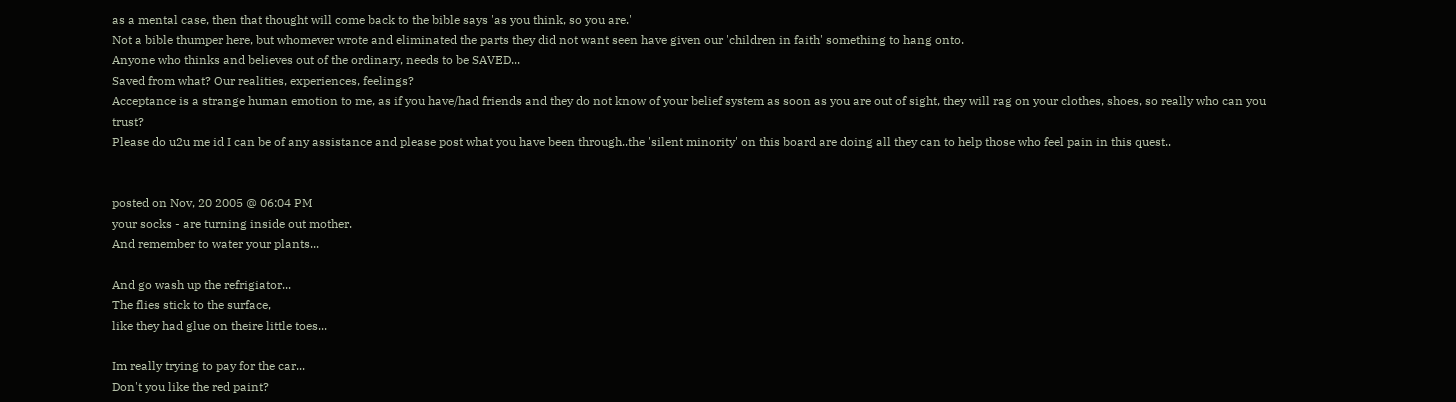as a mental case, then that thought will come back to the bible says 'as you think, so you are.'
Not a bible thumper here, but whomever wrote and eliminated the parts they did not want seen have given our 'children in faith' something to hang onto.
Anyone who thinks and believes out of the ordinary, needs to be SAVED...
Saved from what? Our realities, experiences, feelings?
Acceptance is a strange human emotion to me, as if you have/had friends and they do not know of your belief system as soon as you are out of sight, they will rag on your clothes, shoes, so really who can you trust?
Please do u2u me id I can be of any assistance and please post what you have been through..the 'silent minority' on this board are doing all they can to help those who feel pain in this quest..


posted on Nov, 20 2005 @ 06:04 PM
your socks - are turning inside out mother.
And remember to water your plants...

And go wash up the refrigiator...
The flies stick to the surface,
like they had glue on theire little toes...

Im really trying to pay for the car...
Don't you like the red paint?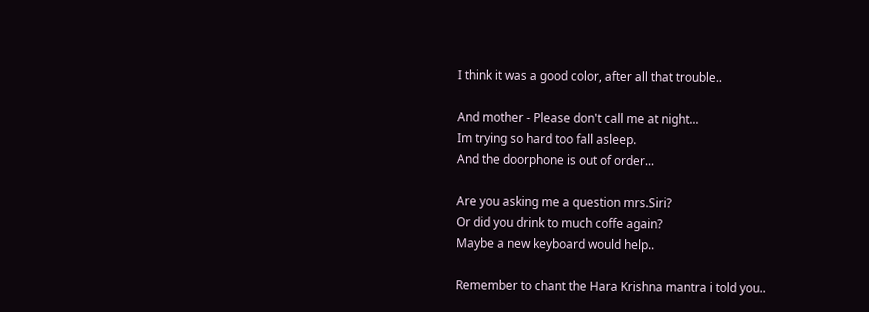I think it was a good color, after all that trouble..

And mother - Please don't call me at night...
Im trying so hard too fall asleep.
And the doorphone is out of order...

Are you asking me a question mrs.Siri?
Or did you drink to much coffe again?
Maybe a new keyboard would help..

Remember to chant the Hara Krishna mantra i told you..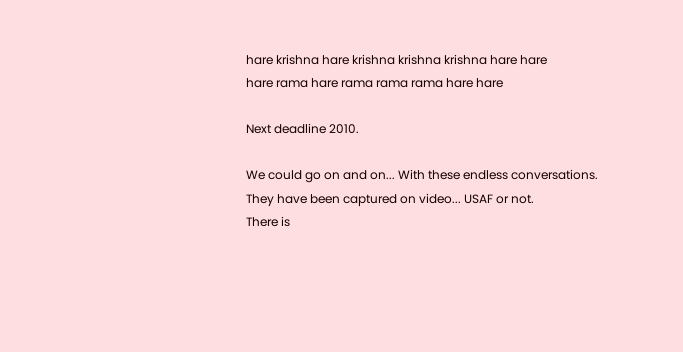hare krishna hare krishna krishna krishna hare hare
hare rama hare rama rama rama hare hare

Next deadline 2010.

We could go on and on... With these endless conversations.
They have been captured on video... USAF or not.
There is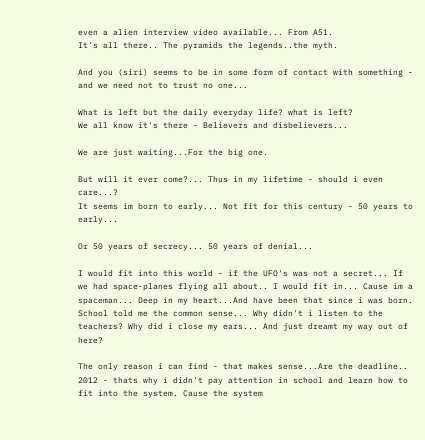even a alien interview video available... From A51.
It's all there.. The pyramids the legends..the myth.

And you (siri) seems to be in some form of contact with something - and we need not to trust no one...

What is left but the daily everyday life? what is left?
We all know it's there - Believers and disbelievers...

We are just waiting...For the big one.

But will it ever come?... Thus in my lifetime - should i even care...?
It seems im born to early... Not fit for this century - 50 years to early...

Or 50 years of secrecy... 50 years of denial...

I would fit into this world - if the UFO's was not a secret... If we had space-planes flying all about.. I would fit in... Cause im a spaceman... Deep in my heart...And have been that since i was born.
School told me the common sense... Why didn't i listen to the teachers? Why did i close my ears... And just dreamt my way out of here?

The only reason i can find - that makes sense...Are the deadline.. 2012 - thats why i didn't pay attention in school and learn how to fit into the system. Cause the system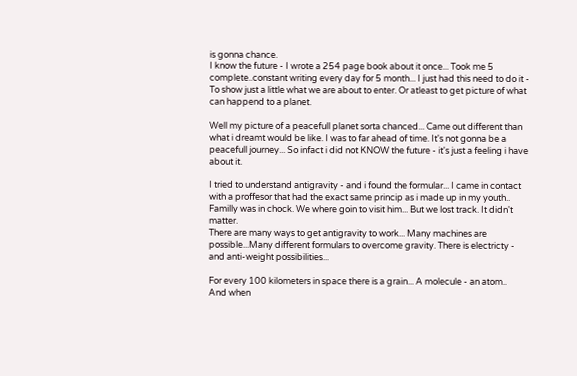is gonna chance.
I know the future - I wrote a 254 page book about it once... Took me 5 complete..constant writing every day for 5 month... I just had this need to do it - To show just a little what we are about to enter. Or atleast to get picture of what can happend to a planet.

Well my picture of a peacefull planet sorta chanced... Came out different than what i dreamt would be like. I was to far ahead of time. It's not gonna be a peacefull journey... So infact i did not KNOW the future - it's just a feeling i have about it.

I tried to understand antigravity - and i found the formular... I came in contact with a proffesor that had the exact same princip as i made up in my youth.. Familly was in chock. We where goin to visit him... But we lost track. It didn't matter.
There are many ways to get antigravity to work... Many machines are possible...Many different formulars to overcome gravity. There is electricty - and anti-weight possibilities...

For every 100 kilometers in space there is a grain... A molecule - an atom..
And when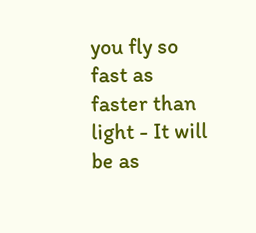you fly so fast as faster than light - It will be as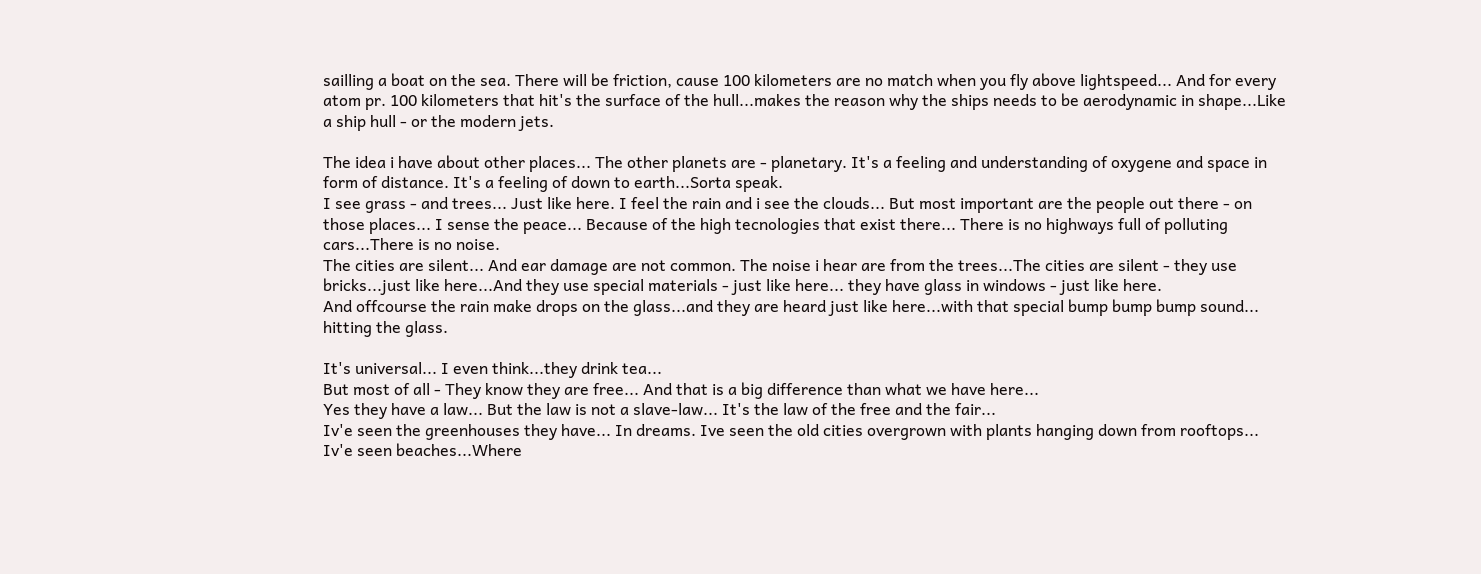sailling a boat on the sea. There will be friction, cause 100 kilometers are no match when you fly above lightspeed... And for every atom pr. 100 kilometers that hit's the surface of the hull...makes the reason why the ships needs to be aerodynamic in shape...Like a ship hull - or the modern jets.

The idea i have about other places... The other planets are - planetary. It's a feeling and understanding of oxygene and space in form of distance. It's a feeling of down to earth...Sorta speak.
I see grass - and trees... Just like here. I feel the rain and i see the clouds... But most important are the people out there - on those places... I sense the peace... Because of the high tecnologies that exist there... There is no highways full of polluting cars...There is no noise.
The cities are silent... And ear damage are not common. The noise i hear are from the trees...The cities are silent - they use bricks...just like here...And they use special materials - just like here... they have glass in windows - just like here.
And offcourse the rain make drops on the glass...and they are heard just like here...with that special bump bump bump sound... hitting the glass.

It's universal... I even think...they drink tea...
But most of all - They know they are free... And that is a big difference than what we have here...
Yes they have a law... But the law is not a slave-law... It's the law of the free and the fair...
Iv'e seen the greenhouses they have... In dreams. Ive seen the old cities overgrown with plants hanging down from rooftops...
Iv'e seen beaches...Where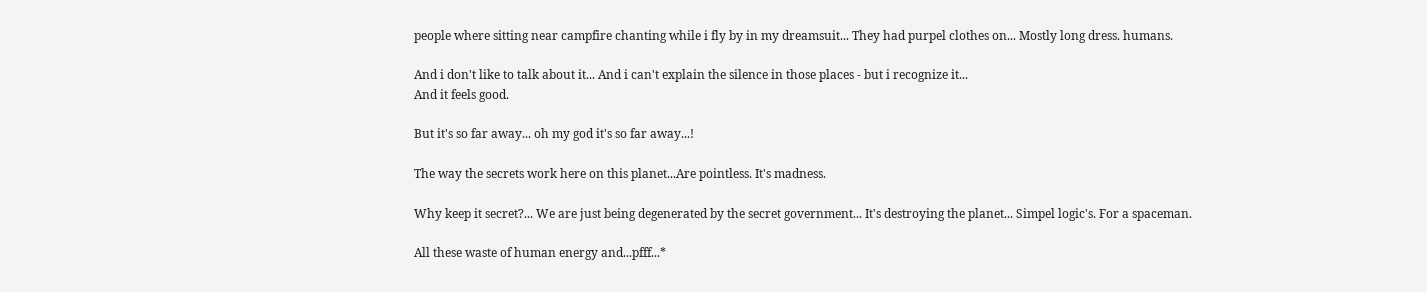people where sitting near campfire chanting while i fly by in my dreamsuit... They had purpel clothes on... Mostly long dress. humans.

And i don't like to talk about it... And i can't explain the silence in those places - but i recognize it...
And it feels good.

But it's so far away... oh my god it's so far away...!

The way the secrets work here on this planet...Are pointless. It's madness.

Why keep it secret?... We are just being degenerated by the secret government... It's destroying the planet... Simpel logic's. For a spaceman.

All these waste of human energy and...pfff...*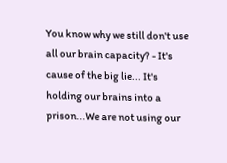You know why we still don't use all our brain capacity? - It's cause of the big lie... It's holding our brains into a prison...We are not using our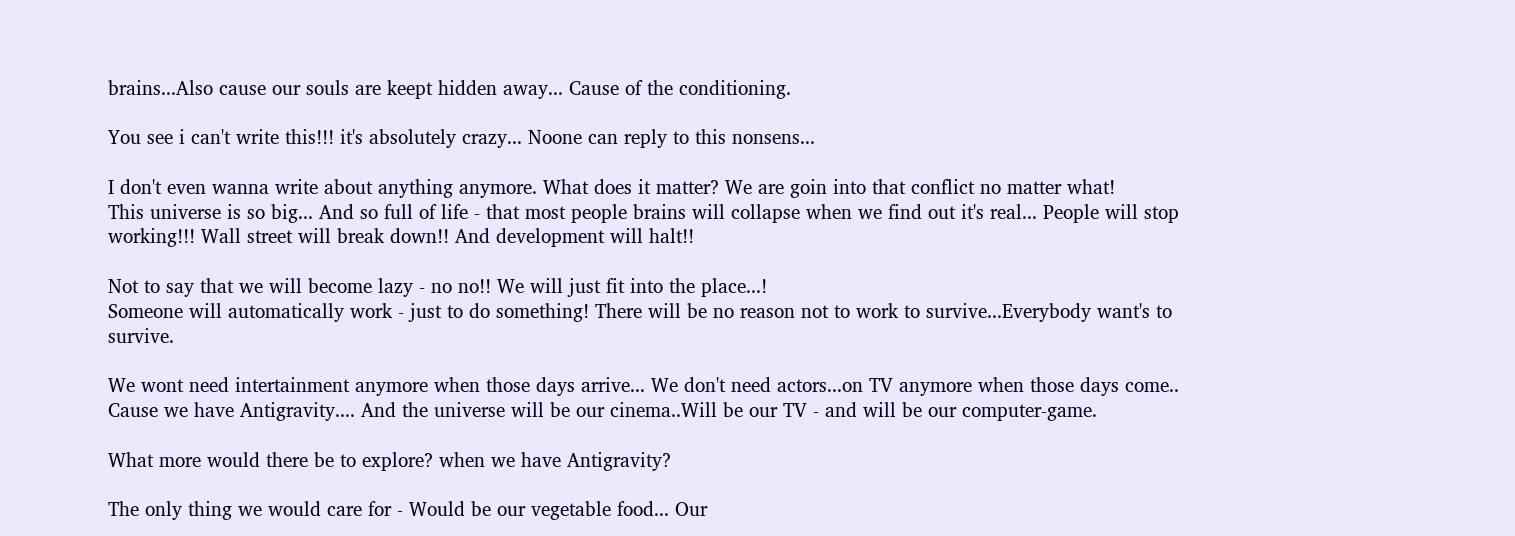brains...Also cause our souls are keept hidden away... Cause of the conditioning.

You see i can't write this!!! it's absolutely crazy... Noone can reply to this nonsens...

I don't even wanna write about anything anymore. What does it matter? We are goin into that conflict no matter what!
This universe is so big... And so full of life - that most people brains will collapse when we find out it's real... People will stop working!!! Wall street will break down!! And development will halt!!

Not to say that we will become lazy - no no!! We will just fit into the place...!
Someone will automatically work - just to do something! There will be no reason not to work to survive...Everybody want's to survive.

We wont need intertainment anymore when those days arrive... We don't need actors...on TV anymore when those days come..
Cause we have Antigravity.... And the universe will be our cinema..Will be our TV - and will be our computer-game.

What more would there be to explore? when we have Antigravity?

The only thing we would care for - Would be our vegetable food... Our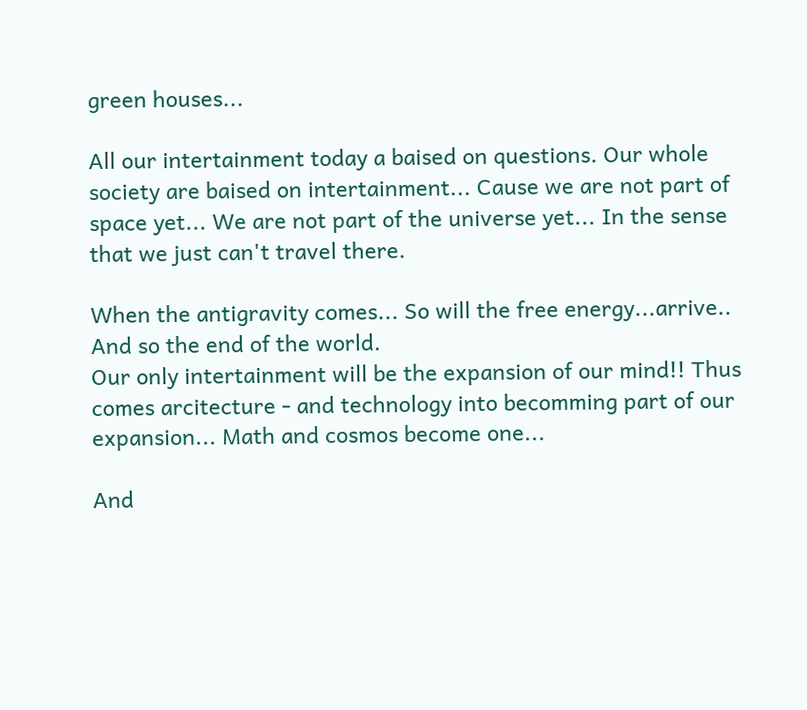green houses...

All our intertainment today a baised on questions. Our whole society are baised on intertainment... Cause we are not part of space yet... We are not part of the universe yet... In the sense that we just can't travel there.

When the antigravity comes... So will the free energy...arrive.. And so the end of the world.
Our only intertainment will be the expansion of our mind!! Thus comes arcitecture - and technology into becomming part of our expansion... Math and cosmos become one...

And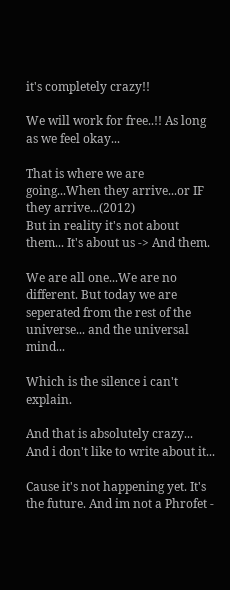it's completely crazy!!

We will work for free..!! As long as we feel okay...

That is where we are going...When they arrive...or IF they arrive...(2012)
But in reality it's not about them... It's about us -> And them.

We are all one...We are no different. But today we are seperated from the rest of the universe... and the universal mind...

Which is the silence i can't explain.

And that is absolutely crazy... And i don't like to write about it...

Cause it's not happening yet. It's the future. And im not a Phrofet -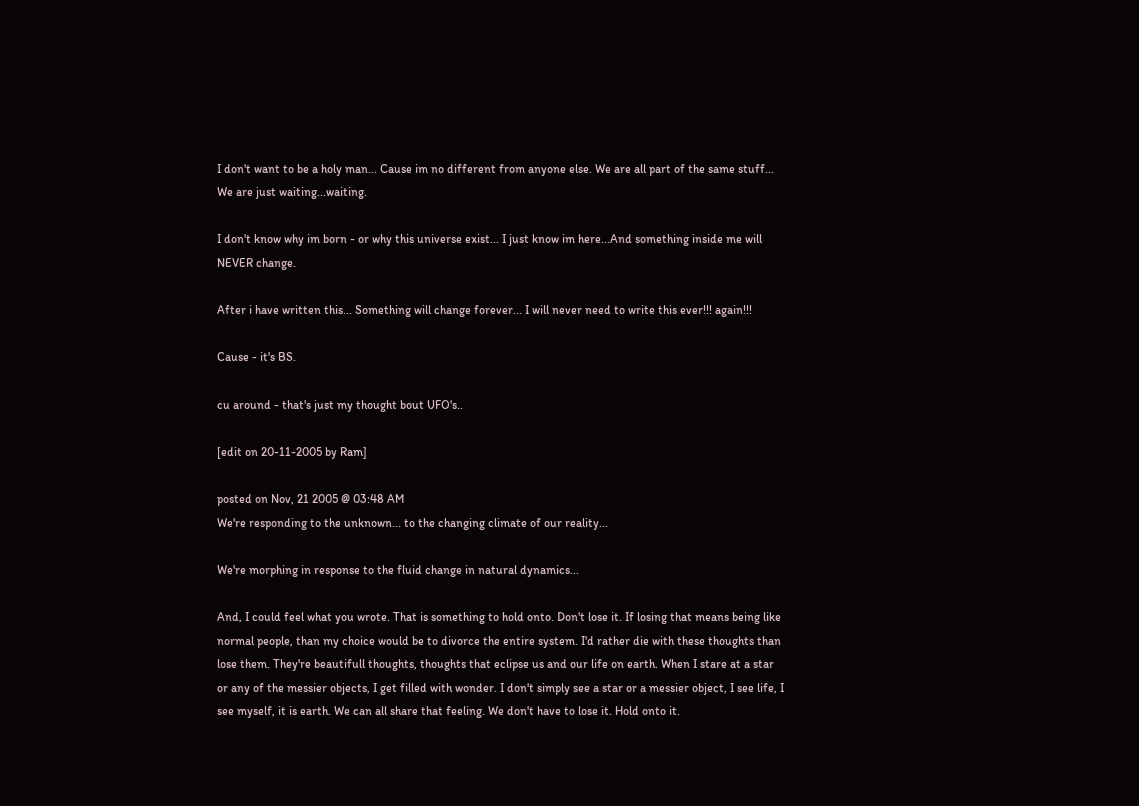I don't want to be a holy man... Cause im no different from anyone else. We are all part of the same stuff... We are just waiting...waiting.

I don't know why im born - or why this universe exist... I just know im here...And something inside me will NEVER change.

After i have written this... Something will change forever... I will never need to write this ever!!! again!!!

Cause - it's BS.

cu around - that's just my thought bout UFO's..

[edit on 20-11-2005 by Ram]

posted on Nov, 21 2005 @ 03:48 AM
We're responding to the unknown... to the changing climate of our reality...

We're morphing in response to the fluid change in natural dynamics...

And, I could feel what you wrote. That is something to hold onto. Don't lose it. If losing that means being like normal people, than my choice would be to divorce the entire system. I'd rather die with these thoughts than lose them. They're beautifull thoughts, thoughts that eclipse us and our life on earth. When I stare at a star or any of the messier objects, I get filled with wonder. I don't simply see a star or a messier object, I see life, I see myself, it is earth. We can all share that feeling. We don't have to lose it. Hold onto it.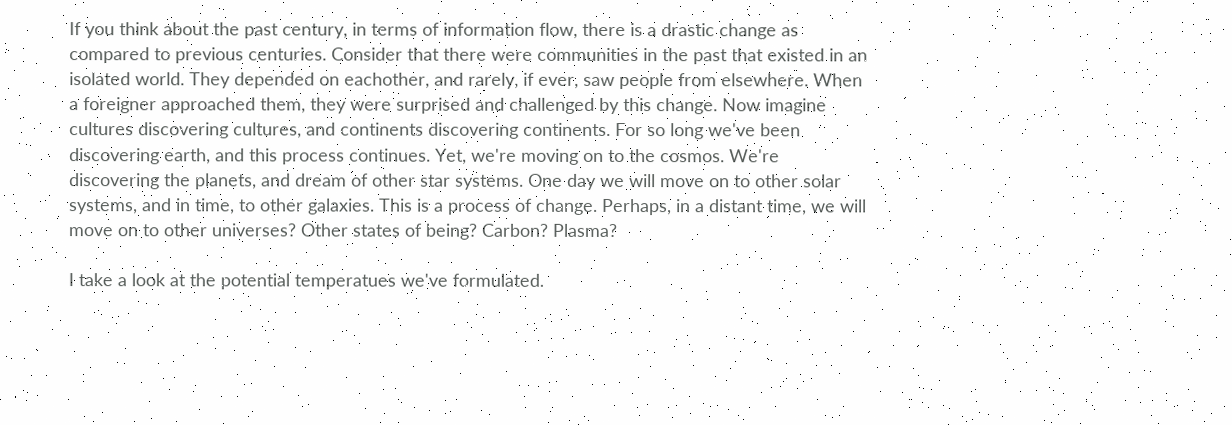If you think about the past century, in terms of information flow, there is a drastic change as compared to previous centuries. Consider that there were communities in the past that existed in an isolated world. They depended on eachother, and rarely, if ever, saw people from elsewhere. When a foreigner approached them, they were surprised and challenged by this change. Now imagine cultures discovering cultures, and continents discovering continents. For so long we've been discovering earth, and this process continues. Yet, we're moving on to the cosmos. We're discovering the planets, and dream of other star systems. One day we will move on to other solar systems, and in time, to other galaxies. This is a process of change. Perhaps, in a distant time, we will move on to other universes? Other states of being? Carbon? Plasma?

I take a look at the potential temperatues we've formulated.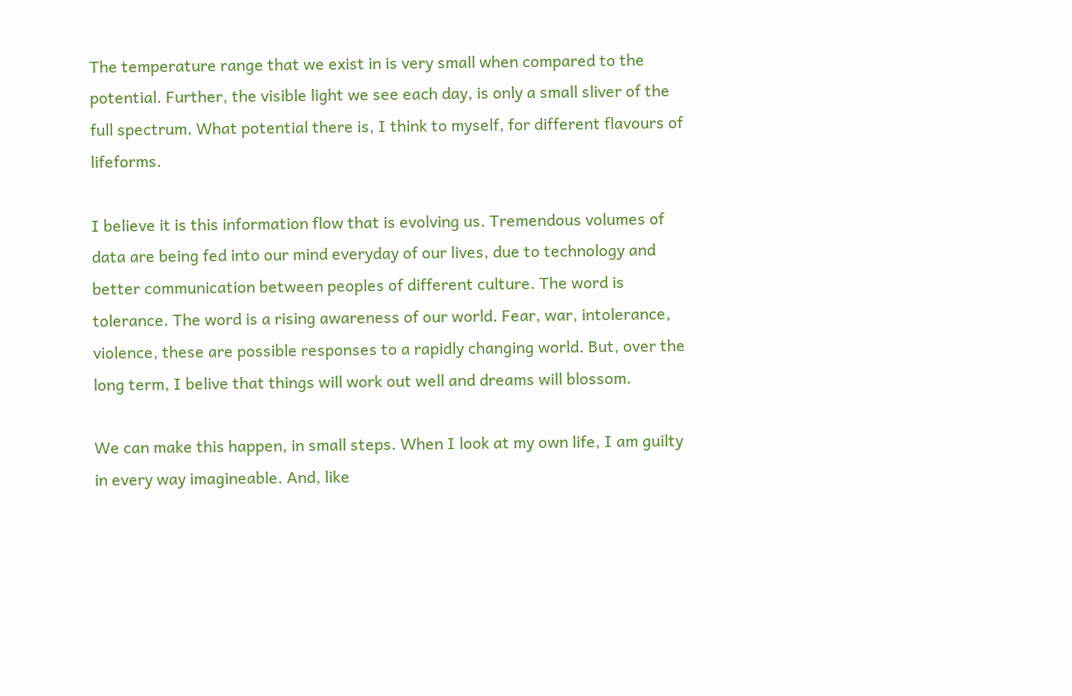The temperature range that we exist in is very small when compared to the potential. Further, the visible light we see each day, is only a small sliver of the full spectrum. What potential there is, I think to myself, for different flavours of lifeforms.

I believe it is this information flow that is evolving us. Tremendous volumes of data are being fed into our mind everyday of our lives, due to technology and better communication between peoples of different culture. The word is tolerance. The word is a rising awareness of our world. Fear, war, intolerance, violence, these are possible responses to a rapidly changing world. But, over the long term, I belive that things will work out well and dreams will blossom.

We can make this happen, in small steps. When I look at my own life, I am guilty in every way imagineable. And, like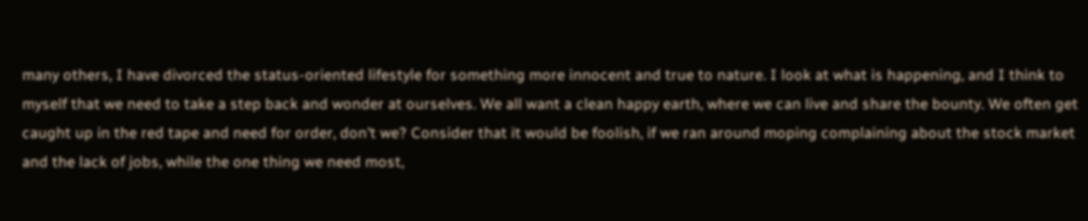many others, I have divorced the status-oriented lifestyle for something more innocent and true to nature. I look at what is happening, and I think to myself that we need to take a step back and wonder at ourselves. We all want a clean happy earth, where we can live and share the bounty. We often get caught up in the red tape and need for order, don't we? Consider that it would be foolish, if we ran around moping complaining about the stock market and the lack of jobs, while the one thing we need most,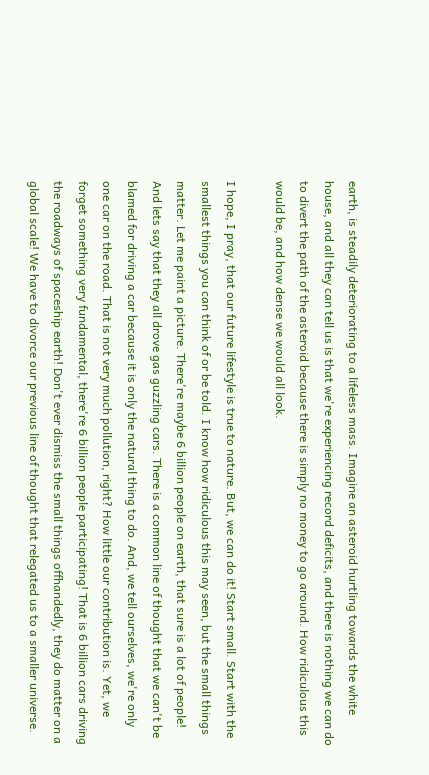earth, is steadily deteriorating to a lifeless mass. Imagine an asteroid hurtling towards the white house, and all they can tell us is that we're experiencing record deficits, and there is nothing we can do to divert the path of the asteroid because there is simply no money to go around. How ridiculous this would be, and how dense we would all look.

I hope, I pray, that our future lifestyle is true to nature. But, we can do it! Start small. Start with the smallest things you can think of or be told. I know how ridiculous this may seen, but the small things matter. Let me paint a picture. There're maybe 6 billion people on earth, that sure is a lot of people! And lets say that they all drove gas guzzling cars. There is a common line of thought that we can't be blamed for driving a car because it is only the natural thing to do. And, we tell ourselves, we're only one car on the road. That is not very much pollution, right? How little our contribution is. Yet, we forget something very fundamental, there're 6 billion people participating! That is 6 billion cars driving the roadways of spaceship earth! Don't ever dismiss the small things offhandedly, they do matter on a global scale! We have to divorce our previous line of thought that relegated us to a smaller universe.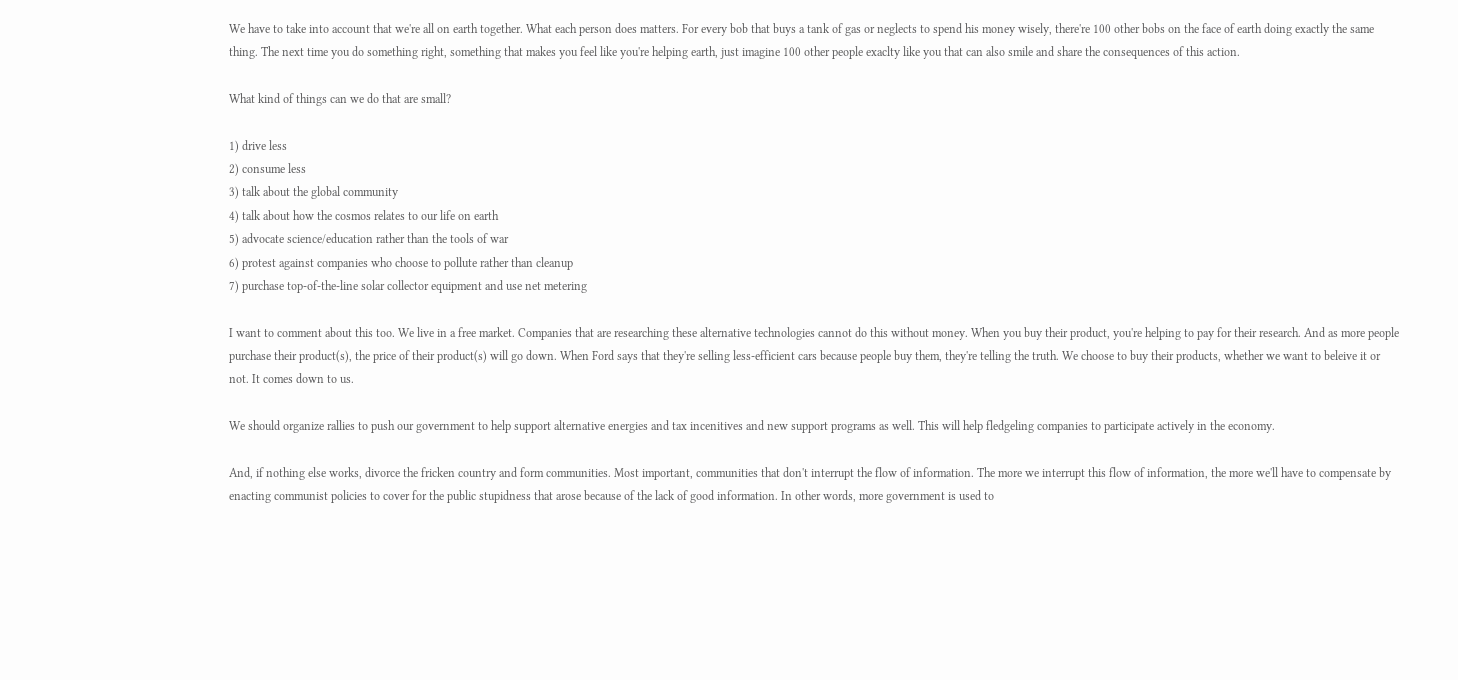We have to take into account that we're all on earth together. What each person does matters. For every bob that buys a tank of gas or neglects to spend his money wisely, there're 100 other bobs on the face of earth doing exactly the same thing. The next time you do something right, something that makes you feel like you're helping earth, just imagine 100 other people exaclty like you that can also smile and share the consequences of this action.

What kind of things can we do that are small?

1) drive less
2) consume less
3) talk about the global community
4) talk about how the cosmos relates to our life on earth
5) advocate science/education rather than the tools of war
6) protest against companies who choose to pollute rather than cleanup
7) purchase top-of-the-line solar collector equipment and use net metering

I want to comment about this too. We live in a free market. Companies that are researching these alternative technologies cannot do this without money. When you buy their product, you're helping to pay for their research. And as more people purchase their product(s), the price of their product(s) will go down. When Ford says that they're selling less-efficient cars because people buy them, they're telling the truth. We choose to buy their products, whether we want to beleive it or not. It comes down to us.

We should organize rallies to push our government to help support alternative energies and tax incenitives and new support programs as well. This will help fledgeling companies to participate actively in the economy.

And, if nothing else works, divorce the fricken country and form communities. Most important, communities that don't interrupt the flow of information. The more we interrupt this flow of information, the more we'll have to compensate by enacting communist policies to cover for the public stupidness that arose because of the lack of good information. In other words, more government is used to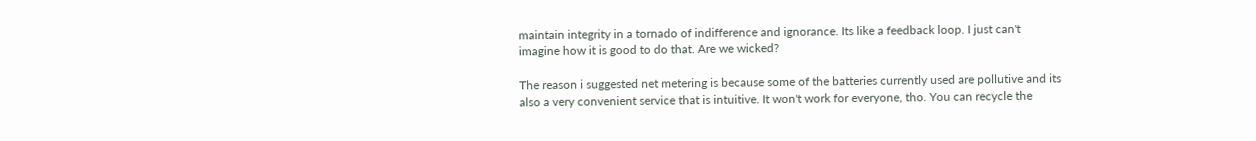maintain integrity in a tornado of indifference and ignorance. Its like a feedback loop. I just can't imagine how it is good to do that. Are we wicked?

The reason i suggested net metering is because some of the batteries currently used are pollutive and its also a very convenient service that is intuitive. It won't work for everyone, tho. You can recycle the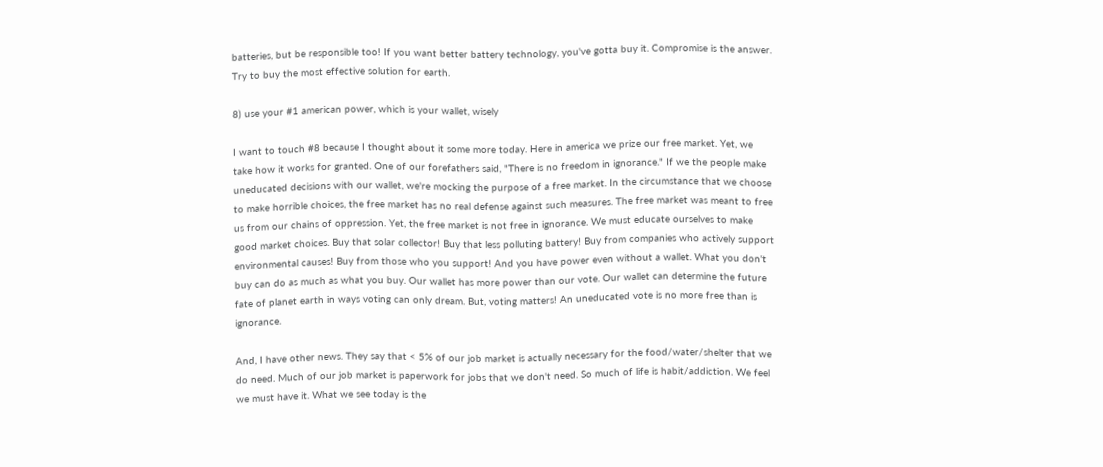batteries, but be responsible too! If you want better battery technology, you've gotta buy it. Compromise is the answer. Try to buy the most effective solution for earth.

8) use your #1 american power, which is your wallet, wisely

I want to touch #8 because I thought about it some more today. Here in america we prize our free market. Yet, we take how it works for granted. One of our forefathers said, "There is no freedom in ignorance." If we the people make uneducated decisions with our wallet, we're mocking the purpose of a free market. In the circumstance that we choose to make horrible choices, the free market has no real defense against such measures. The free market was meant to free us from our chains of oppression. Yet, the free market is not free in ignorance. We must educate ourselves to make good market choices. Buy that solar collector! Buy that less polluting battery! Buy from companies who actively support environmental causes! Buy from those who you support! And you have power even without a wallet. What you don't buy can do as much as what you buy. Our wallet has more power than our vote. Our wallet can determine the future fate of planet earth in ways voting can only dream. But, voting matters! An uneducated vote is no more free than is ignorance.

And, I have other news. They say that < 5% of our job market is actually necessary for the food/water/shelter that we do need. Much of our job market is paperwork for jobs that we don't need. So much of life is habit/addiction. We feel we must have it. What we see today is the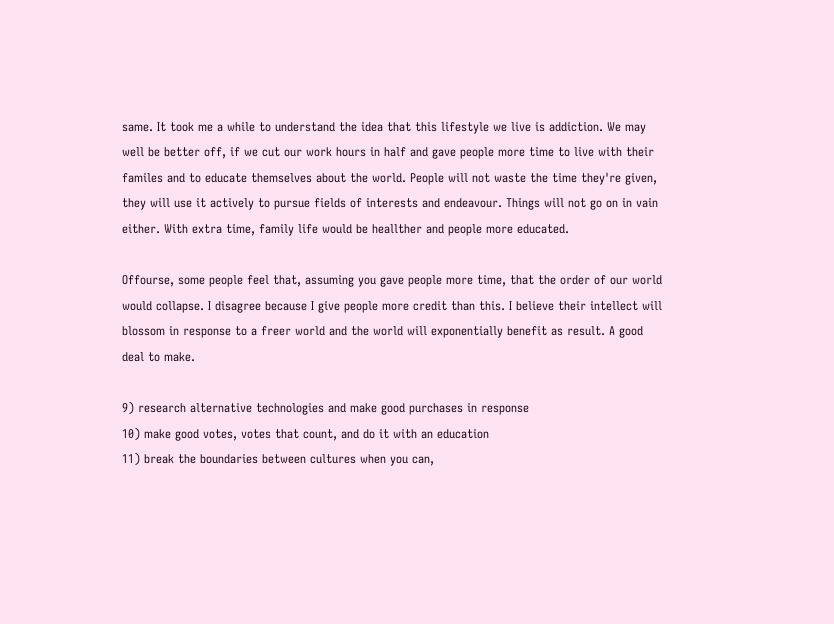same. It took me a while to understand the idea that this lifestyle we live is addiction. We may well be better off, if we cut our work hours in half and gave people more time to live with their familes and to educate themselves about the world. People will not waste the time they're given, they will use it actively to pursue fields of interests and endeavour. Things will not go on in vain either. With extra time, family life would be heallther and people more educated.

Offourse, some people feel that, assuming you gave people more time, that the order of our world would collapse. I disagree because I give people more credit than this. I believe their intellect will blossom in response to a freer world and the world will exponentially benefit as result. A good deal to make.

9) research alternative technologies and make good purchases in response
10) make good votes, votes that count, and do it with an education
11) break the boundaries between cultures when you can,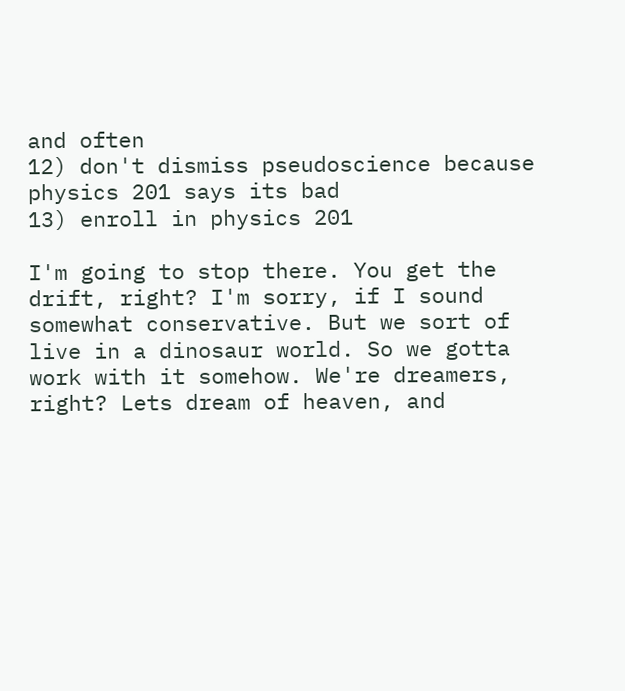and often
12) don't dismiss pseudoscience because physics 201 says its bad
13) enroll in physics 201

I'm going to stop there. You get the drift, right? I'm sorry, if I sound somewhat conservative. But we sort of live in a dinosaur world. So we gotta work with it somehow. We're dreamers, right? Lets dream of heaven, and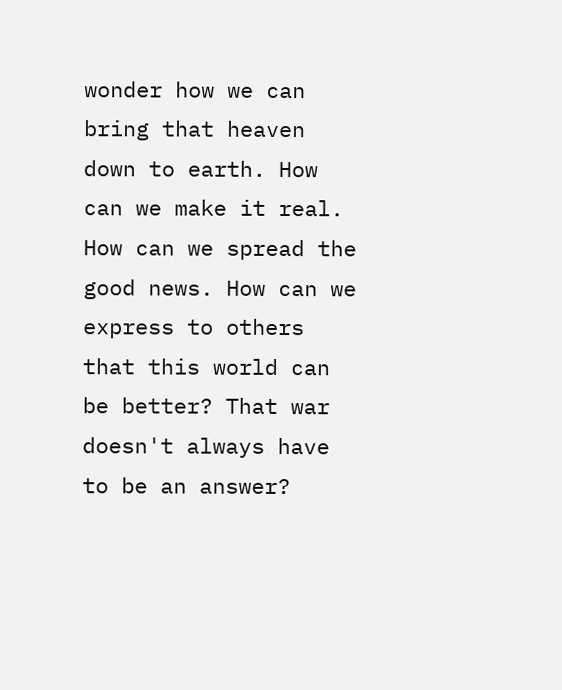wonder how we can bring that heaven down to earth. How can we make it real. How can we spread the good news. How can we express to others that this world can be better? That war doesn't always have to be an answer?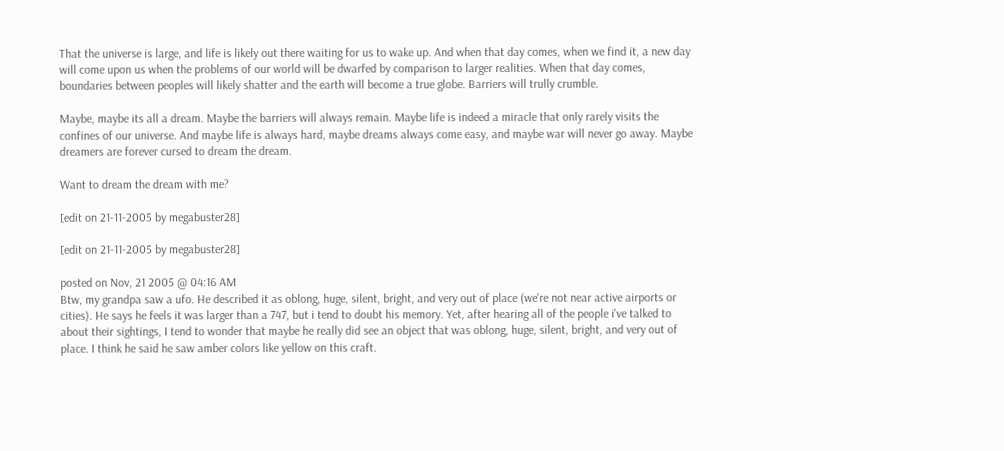That the universe is large, and life is likely out there waiting for us to wake up. And when that day comes, when we find it, a new day will come upon us when the problems of our world will be dwarfed by comparison to larger realities. When that day comes, boundaries between peoples will likely shatter and the earth will become a true globe. Barriers will trully crumble.

Maybe, maybe its all a dream. Maybe the barriers will always remain. Maybe life is indeed a miracle that only rarely visits the confines of our universe. And maybe life is always hard, maybe dreams always come easy, and maybe war will never go away. Maybe dreamers are forever cursed to dream the dream.

Want to dream the dream with me?

[edit on 21-11-2005 by megabuster28]

[edit on 21-11-2005 by megabuster28]

posted on Nov, 21 2005 @ 04:16 AM
Btw, my grandpa saw a ufo. He described it as oblong, huge, silent, bright, and very out of place (we're not near active airports or cities). He says he feels it was larger than a 747, but i tend to doubt his memory. Yet, after hearing all of the people i've talked to about their sightings, I tend to wonder that maybe he really did see an object that was oblong, huge, silent, bright, and very out of place. I think he said he saw amber colors like yellow on this craft.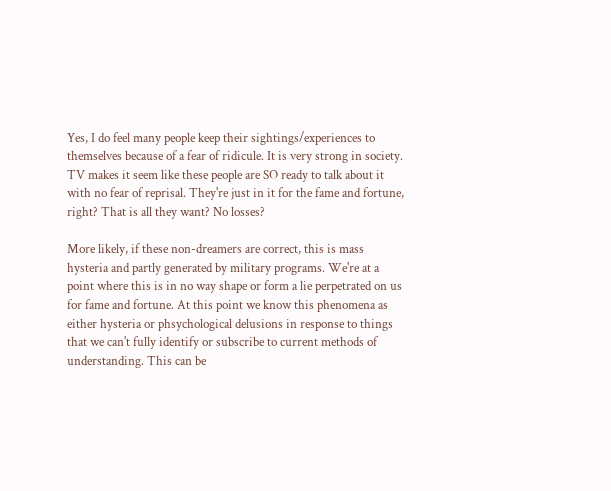Yes, I do feel many people keep their sightings/experiences to themselves because of a fear of ridicule. It is very strong in society. TV makes it seem like these people are SO ready to talk about it with no fear of reprisal. They're just in it for the fame and fortune, right? That is all they want? No losses?

More likely, if these non-dreamers are correct, this is mass hysteria and partly generated by military programs. We're at a point where this is in no way shape or form a lie perpetrated on us for fame and fortune. At this point we know this phenomena as either hysteria or phsychological delusions in response to things that we can't fully identify or subscribe to current methods of understanding. This can be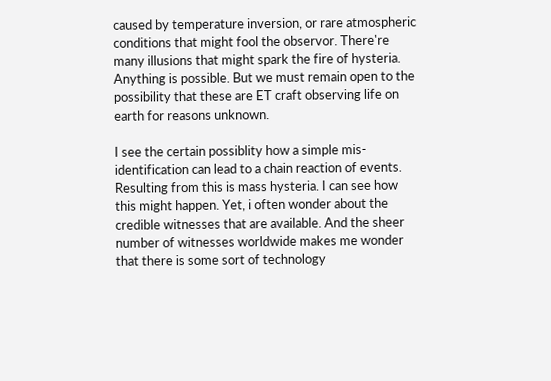caused by temperature inversion, or rare atmospheric conditions that might fool the observor. There're many illusions that might spark the fire of hysteria. Anything is possible. But we must remain open to the possibility that these are ET craft observing life on earth for reasons unknown.

I see the certain possiblity how a simple mis-identification can lead to a chain reaction of events. Resulting from this is mass hysteria. I can see how this might happen. Yet, i often wonder about the credible witnesses that are available. And the sheer number of witnesses worldwide makes me wonder that there is some sort of technology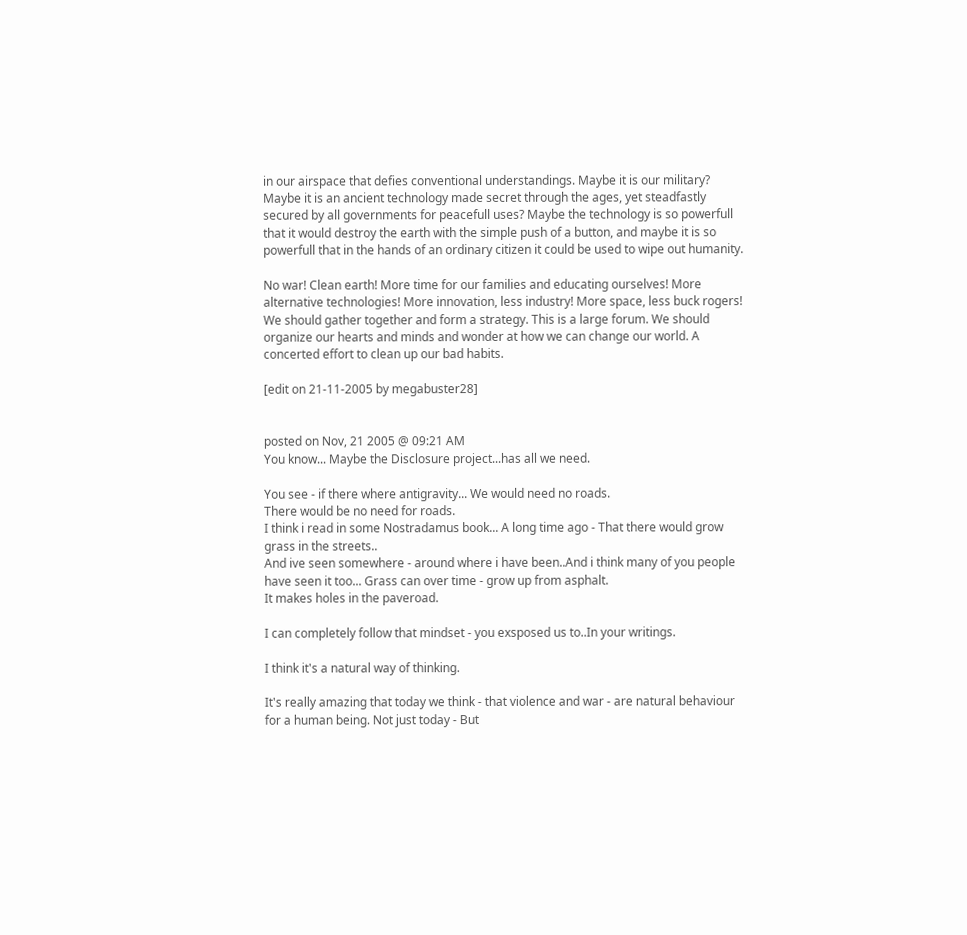in our airspace that defies conventional understandings. Maybe it is our military? Maybe it is an ancient technology made secret through the ages, yet steadfastly secured by all governments for peacefull uses? Maybe the technology is so powerfull that it would destroy the earth with the simple push of a button, and maybe it is so powerfull that in the hands of an ordinary citizen it could be used to wipe out humanity.

No war! Clean earth! More time for our families and educating ourselves! More alternative technologies! More innovation, less industry! More space, less buck rogers! We should gather together and form a strategy. This is a large forum. We should organize our hearts and minds and wonder at how we can change our world. A concerted effort to clean up our bad habits.

[edit on 21-11-2005 by megabuster28]


posted on Nov, 21 2005 @ 09:21 AM
You know... Maybe the Disclosure project...has all we need.

You see - if there where antigravity... We would need no roads.
There would be no need for roads.
I think i read in some Nostradamus book... A long time ago - That there would grow grass in the streets..
And ive seen somewhere - around where i have been..And i think many of you people have seen it too... Grass can over time - grow up from asphalt.
It makes holes in the paveroad.

I can completely follow that mindset - you exsposed us to..In your writings.

I think it's a natural way of thinking.

It's really amazing that today we think - that violence and war - are natural behaviour for a human being. Not just today - But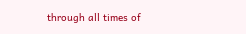through all times of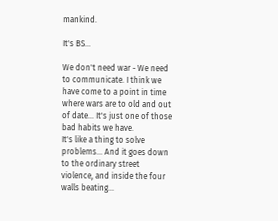mankind.

It's BS...

We don't need war - We need to communicate. I think we have come to a point in time where wars are to old and out of date... It's just one of those bad habits we have.
It's like a thing to solve problems... And it goes down to the ordinary street violence, and inside the four walls beating...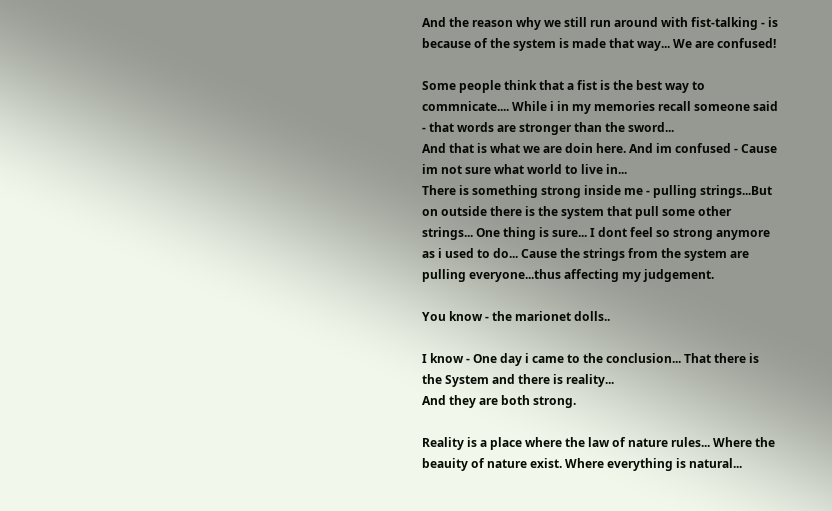And the reason why we still run around with fist-talking - is because of the system is made that way... We are confused!

Some people think that a fist is the best way to commnicate.... While i in my memories recall someone said - that words are stronger than the sword...
And that is what we are doin here. And im confused - Cause im not sure what world to live in...
There is something strong inside me - pulling strings...But on outside there is the system that pull some other strings... One thing is sure... I dont feel so strong anymore as i used to do... Cause the strings from the system are pulling everyone...thus affecting my judgement.

You know - the marionet dolls..

I know - One day i came to the conclusion... That there is the System and there is reality...
And they are both strong.

Reality is a place where the law of nature rules... Where the beauity of nature exist. Where everything is natural...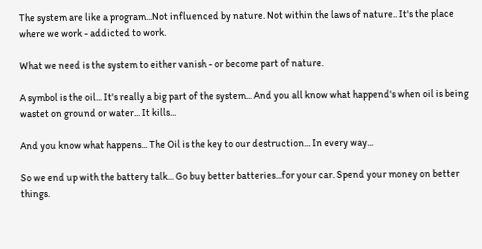The system are like a program...Not influenced by nature. Not within the laws of nature.. It's the place where we work - addicted to work.

What we need is the system to either vanish - or become part of nature.

A symbol is the oil... It's really a big part of the system... And you all know what happend's when oil is being wastet on ground or water... It kills...

And you know what happens... The Oil is the key to our destruction... In every way...

So we end up with the battery talk... Go buy better batteries...for your car. Spend your money on better things.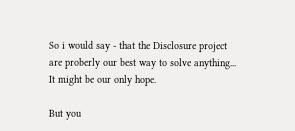So i would say - that the Disclosure project are proberly our best way to solve anything... It might be our only hope.

But you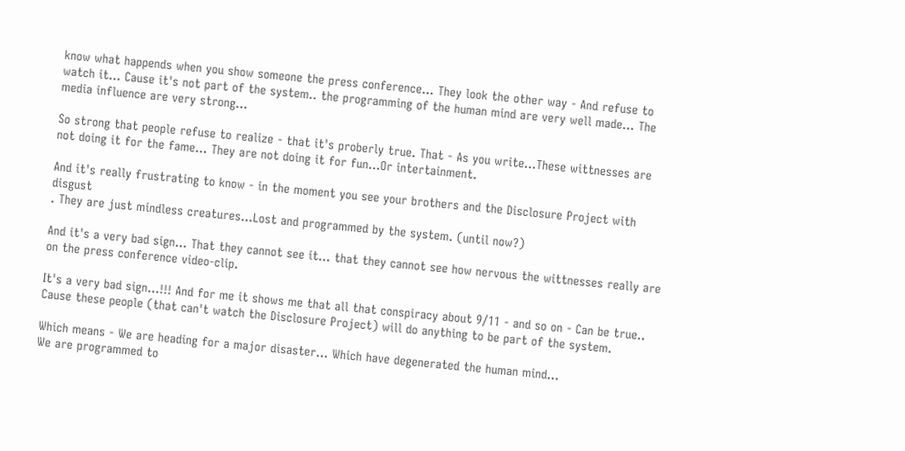know what happends when you show someone the press conference... They look the other way - And refuse to watch it... Cause it's not part of the system.. the programming of the human mind are very well made... The media influence are very strong...

So strong that people refuse to realize - that it's proberly true. That - As you write...These wittnesses are not doing it for the fame... They are not doing it for fun...Or intertainment.

And it's really frustrating to know - in the moment you see your brothers and the Disclosure Project with disgust
. They are just mindless creatures...Lost and programmed by the system. (until now?)

And it's a very bad sign... That they cannot see it... that they cannot see how nervous the wittnesses really are on the press conference video-clip.

It's a very bad sign...!!! And for me it shows me that all that conspiracy about 9/11 - and so on - Can be true.. Cause these people (that can't watch the Disclosure Project) will do anything to be part of the system.

Which means - We are heading for a major disaster... Which have degenerated the human mind...
We are programmed to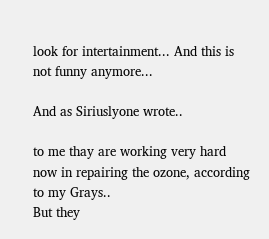look for intertainment... And this is not funny anymore...

And as Siriuslyone wrote..

to me thay are working very hard now in repairing the ozone, according to my Grays..
But they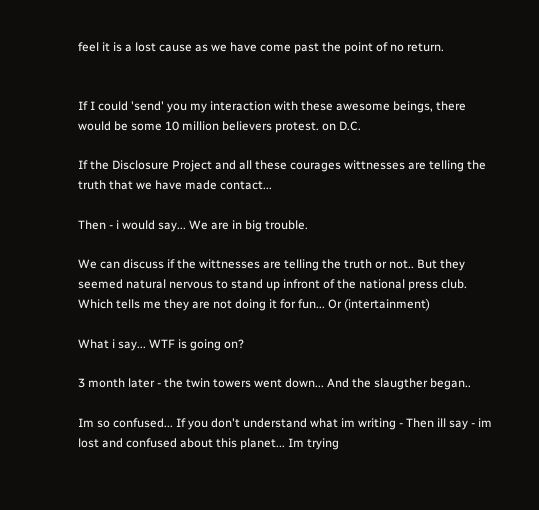feel it is a lost cause as we have come past the point of no return.


If I could 'send' you my interaction with these awesome beings, there would be some 10 million believers protest. on D.C.

If the Disclosure Project and all these courages wittnesses are telling the truth that we have made contact...

Then - i would say... We are in big trouble.

We can discuss if the wittnesses are telling the truth or not.. But they seemed natural nervous to stand up infront of the national press club. Which tells me they are not doing it for fun... Or (intertainment)

What i say... WTF is going on?

3 month later - the twin towers went down... And the slaugther began..

Im so confused... If you don't understand what im writing - Then ill say - im lost and confused about this planet... Im trying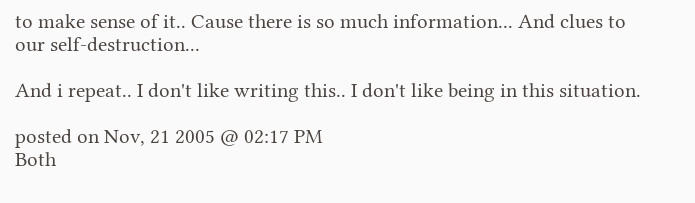to make sense of it.. Cause there is so much information... And clues to our self-destruction...

And i repeat.. I don't like writing this.. I don't like being in this situation.

posted on Nov, 21 2005 @ 02:17 PM
Both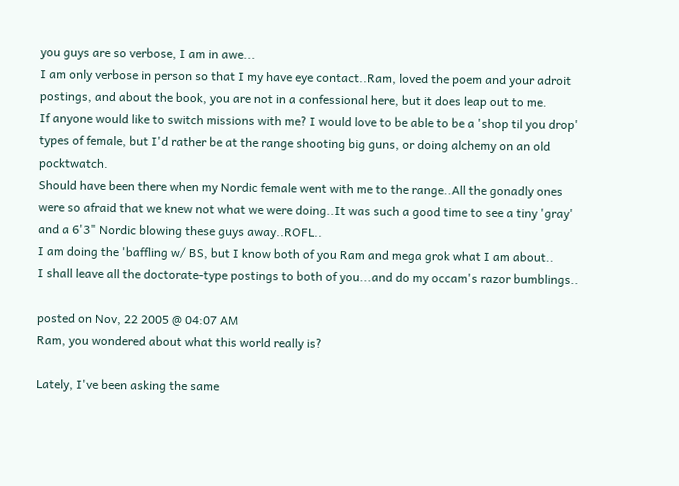you guys are so verbose, I am in awe...
I am only verbose in person so that I my have eye contact..Ram, loved the poem and your adroit postings, and about the book, you are not in a confessional here, but it does leap out to me.
If anyone would like to switch missions with me? I would love to be able to be a 'shop til you drop' types of female, but I'd rather be at the range shooting big guns, or doing alchemy on an old pocktwatch.
Should have been there when my Nordic female went with me to the range..All the gonadly ones were so afraid that we knew not what we were doing..It was such a good time to see a tiny 'gray' and a 6'3" Nordic blowing these guys away..ROFL..
I am doing the 'baffling w/ BS, but I know both of you Ram and mega grok what I am about..
I shall leave all the doctorate-type postings to both of you...and do my occam's razor bumblings..

posted on Nov, 22 2005 @ 04:07 AM
Ram, you wondered about what this world really is?

Lately, I've been asking the same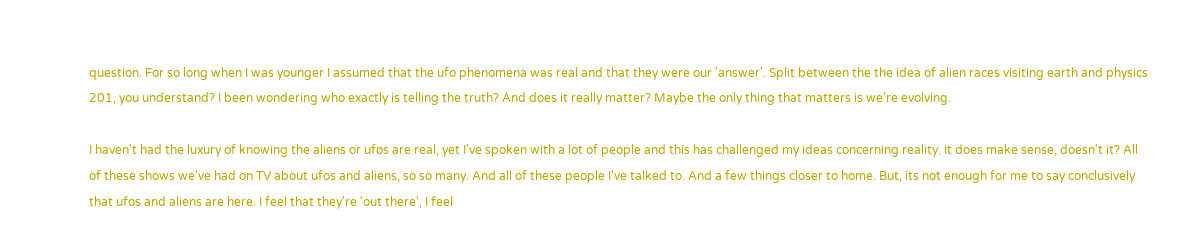question. For so long when I was younger I assumed that the ufo phenomena was real and that they were our 'answer'. Split between the the idea of alien races visiting earth and physics 201, you understand? I been wondering who exactly is telling the truth? And does it really matter? Maybe the only thing that matters is we're evolving.

I haven't had the luxury of knowing the aliens or ufos are real, yet I've spoken with a lot of people and this has challenged my ideas concerning reality. It does make sense, doesn't it? All of these shows we've had on TV about ufos and aliens, so so many. And all of these people I've talked to. And a few things closer to home. But, its not enough for me to say conclusively that ufos and aliens are here. I feel that they're 'out there', I feel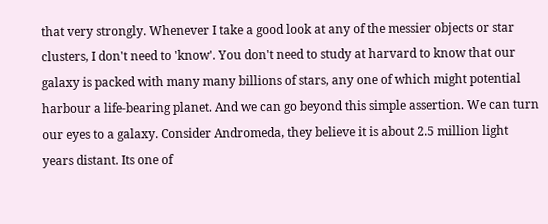that very strongly. Whenever I take a good look at any of the messier objects or star clusters, I don't need to 'know'. You don't need to study at harvard to know that our galaxy is packed with many many billions of stars, any one of which might potential harbour a life-bearing planet. And we can go beyond this simple assertion. We can turn our eyes to a galaxy. Consider Andromeda, they believe it is about 2.5 million light years distant. Its one of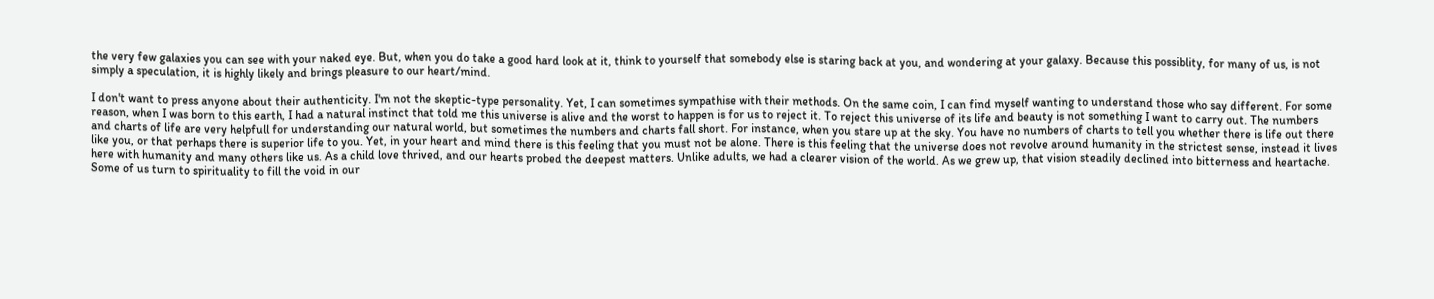the very few galaxies you can see with your naked eye. But, when you do take a good hard look at it, think to yourself that somebody else is staring back at you, and wondering at your galaxy. Because this possiblity, for many of us, is not simply a speculation, it is highly likely and brings pleasure to our heart/mind.

I don't want to press anyone about their authenticity. I'm not the skeptic-type personality. Yet, I can sometimes sympathise with their methods. On the same coin, I can find myself wanting to understand those who say different. For some reason, when I was born to this earth, I had a natural instinct that told me this universe is alive and the worst to happen is for us to reject it. To reject this universe of its life and beauty is not something I want to carry out. The numbers and charts of life are very helpfull for understanding our natural world, but sometimes the numbers and charts fall short. For instance, when you stare up at the sky. You have no numbers of charts to tell you whether there is life out there like you, or that perhaps there is superior life to you. Yet, in your heart and mind there is this feeling that you must not be alone. There is this feeling that the universe does not revolve around humanity in the strictest sense, instead it lives here with humanity and many others like us. As a child love thrived, and our hearts probed the deepest matters. Unlike adults, we had a clearer vision of the world. As we grew up, that vision steadily declined into bitterness and heartache. Some of us turn to spirituality to fill the void in our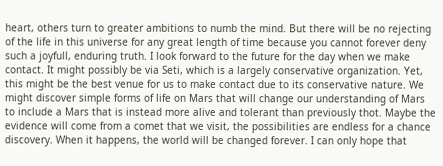heart, others turn to greater ambitions to numb the mind. But there will be no rejecting of the life in this universe for any great length of time because you cannot forever deny such a joyfull, enduring truth. I look forward to the future for the day when we make contact. It might possibly be via Seti, which is a largely conservative organization. Yet, this might be the best venue for us to make contact due to its conservative nature. We might discover simple forms of life on Mars that will change our understanding of Mars to include a Mars that is instead more alive and tolerant than previously thot. Maybe the evidence will come from a comet that we visit, the possibilities are endless for a chance discovery. When it happens, the world will be changed forever. I can only hope that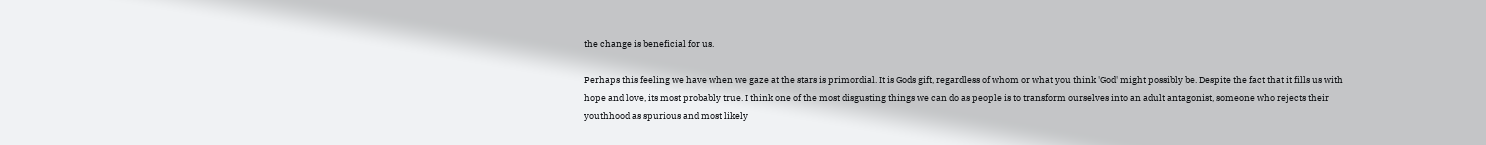the change is beneficial for us.

Perhaps this feeling we have when we gaze at the stars is primordial. It is Gods gift, regardless of whom or what you think 'God' might possibly be. Despite the fact that it fills us with hope and love, its most probably true. I think one of the most disgusting things we can do as people is to transform ourselves into an adult antagonist, someone who rejects their youthhood as spurious and most likely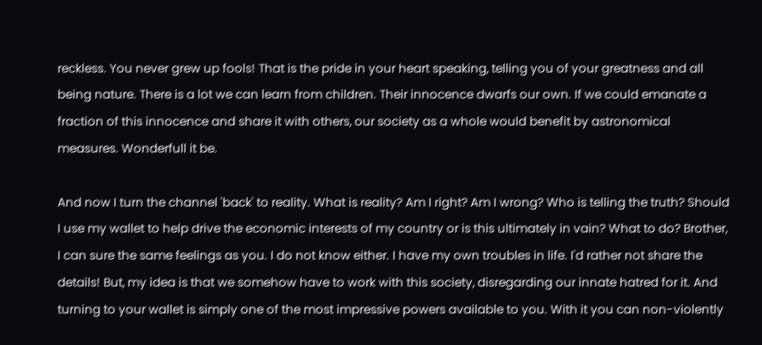reckless. You never grew up fools! That is the pride in your heart speaking, telling you of your greatness and all being nature. There is a lot we can learn from children. Their innocence dwarfs our own. If we could emanate a fraction of this innocence and share it with others, our society as a whole would benefit by astronomical measures. Wonderfull it be.

And now I turn the channel 'back' to reality. What is reality? Am I right? Am I wrong? Who is telling the truth? Should I use my wallet to help drive the economic interests of my country or is this ultimately in vain? What to do? Brother, I can sure the same feelings as you. I do not know either. I have my own troubles in life. I'd rather not share the details! But, my idea is that we somehow have to work with this society, disregarding our innate hatred for it. And turning to your wallet is simply one of the most impressive powers available to you. With it you can non-violently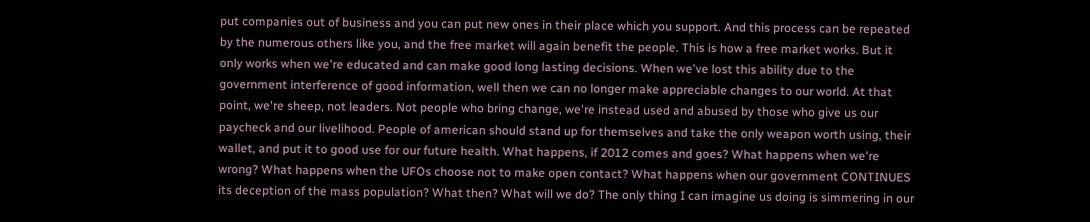put companies out of business and you can put new ones in their place which you support. And this process can be repeated by the numerous others like you, and the free market will again benefit the people. This is how a free market works. But it only works when we're educated and can make good long lasting decisions. When we've lost this ability due to the government interference of good information, well then we can no longer make appreciable changes to our world. At that point, we're sheep, not leaders. Not people who bring change, we're instead used and abused by those who give us our paycheck and our livelihood. People of american should stand up for themselves and take the only weapon worth using, their wallet, and put it to good use for our future health. What happens, if 2012 comes and goes? What happens when we're wrong? What happens when the UFOs choose not to make open contact? What happens when our government CONTINUES its deception of the mass population? What then? What will we do? The only thing I can imagine us doing is simmering in our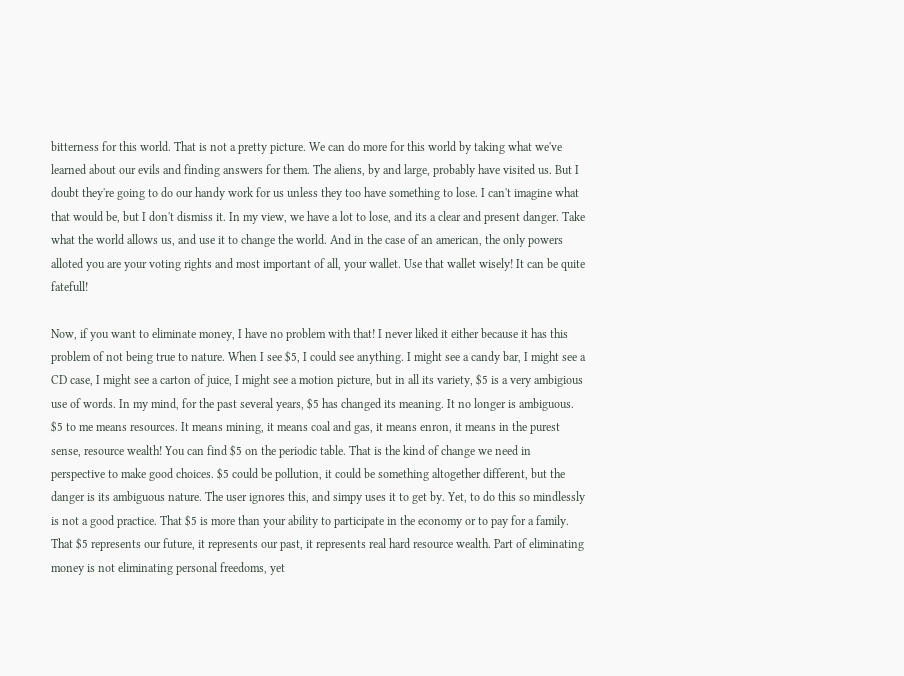bitterness for this world. That is not a pretty picture. We can do more for this world by taking what we've learned about our evils and finding answers for them. The aliens, by and large, probably have visited us. But I doubt they're going to do our handy work for us unless they too have something to lose. I can't imagine what that would be, but I don't dismiss it. In my view, we have a lot to lose, and its a clear and present danger. Take what the world allows us, and use it to change the world. And in the case of an american, the only powers alloted you are your voting rights and most important of all, your wallet. Use that wallet wisely! It can be quite fatefull!

Now, if you want to eliminate money, I have no problem with that! I never liked it either because it has this problem of not being true to nature. When I see $5, I could see anything. I might see a candy bar, I might see a CD case, I might see a carton of juice, I might see a motion picture, but in all its variety, $5 is a very ambigious use of words. In my mind, for the past several years, $5 has changed its meaning. It no longer is ambiguous. $5 to me means resources. It means mining, it means coal and gas, it means enron, it means in the purest sense, resource wealth! You can find $5 on the periodic table. That is the kind of change we need in perspective to make good choices. $5 could be pollution, it could be something altogether different, but the danger is its ambiguous nature. The user ignores this, and simpy uses it to get by. Yet, to do this so mindlessly is not a good practice. That $5 is more than your ability to participate in the economy or to pay for a family. That $5 represents our future, it represents our past, it represents real hard resource wealth. Part of eliminating money is not eliminating personal freedoms, yet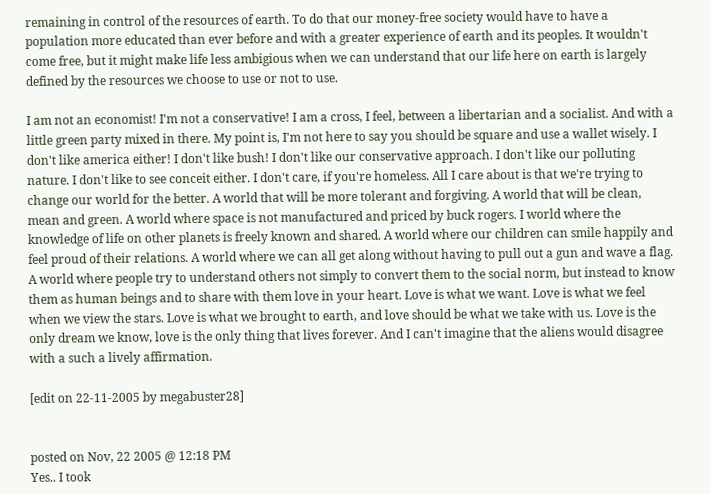remaining in control of the resources of earth. To do that our money-free society would have to have a population more educated than ever before and with a greater experience of earth and its peoples. It wouldn't come free, but it might make life less ambigious when we can understand that our life here on earth is largely defined by the resources we choose to use or not to use.

I am not an economist! I'm not a conservative! I am a cross, I feel, between a libertarian and a socialist. And with a little green party mixed in there. My point is, I'm not here to say you should be square and use a wallet wisely. I don't like america either! I don't like bush! I don't like our conservative approach. I don't like our polluting nature. I don't like to see conceit either. I don't care, if you're homeless. All I care about is that we're trying to change our world for the better. A world that will be more tolerant and forgiving. A world that will be clean, mean and green. A world where space is not manufactured and priced by buck rogers. I world where the knowledge of life on other planets is freely known and shared. A world where our children can smile happily and feel proud of their relations. A world where we can all get along without having to pull out a gun and wave a flag. A world where people try to understand others not simply to convert them to the social norm, but instead to know them as human beings and to share with them love in your heart. Love is what we want. Love is what we feel when we view the stars. Love is what we brought to earth, and love should be what we take with us. Love is the only dream we know, love is the only thing that lives forever. And I can't imagine that the aliens would disagree with a such a lively affirmation.

[edit on 22-11-2005 by megabuster28]


posted on Nov, 22 2005 @ 12:18 PM
Yes.. I took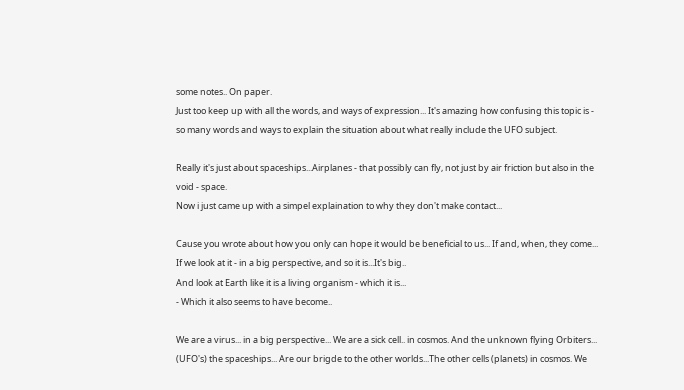some notes.. On paper.
Just too keep up with all the words, and ways of expression... It's amazing how confusing this topic is - so many words and ways to explain the situation about what really include the UFO subject.

Really it's just about spaceships...Airplanes - that possibly can fly, not just by air friction but also in the void - space.
Now i just came up with a simpel explaination to why they don't make contact...

Cause you wrote about how you only can hope it would be beneficial to us... If and, when, they come...
If we look at it - in a big perspective, and so it is...It's big..
And look at Earth like it is a living organism - which it is...
- Which it also seems to have become..

We are a virus... in a big perspective... We are a sick cell.. in cosmos. And the unknown flying Orbiters... (UFO's) the spaceships... Are our brigde to the other worlds...The other cells (planets) in cosmos. We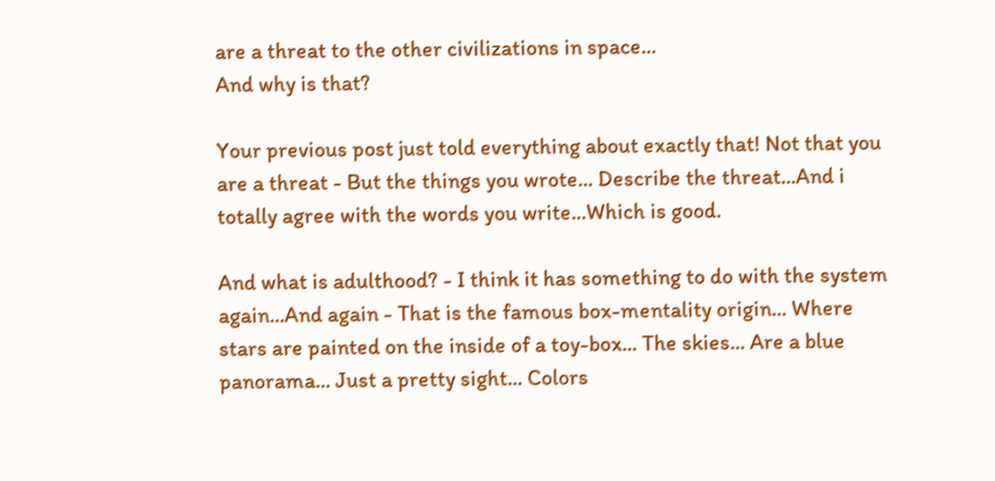are a threat to the other civilizations in space...
And why is that?

Your previous post just told everything about exactly that! Not that you are a threat - But the things you wrote... Describe the threat...And i totally agree with the words you write...Which is good.

And what is adulthood? - I think it has something to do with the system again...And again - That is the famous box-mentality origin... Where stars are painted on the inside of a toy-box... The skies... Are a blue panorama... Just a pretty sight... Colors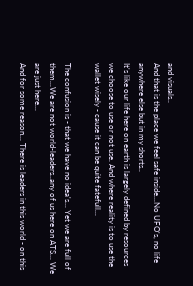and visuals..
And that is the place we feel safe inside...No UFO's, no life anywhere else but in my shorts..
It's like our life here on earth is largely defined by resources we choose to use or not use. And where reality is to use the wallet wisely - cause it can be quite fatefull...

The confusion is - that we have no idea's... Yet we are full of them...We are not world-leaders..any of us here on ATS... We are just here...
And for some reason... There is leaders in this world - on this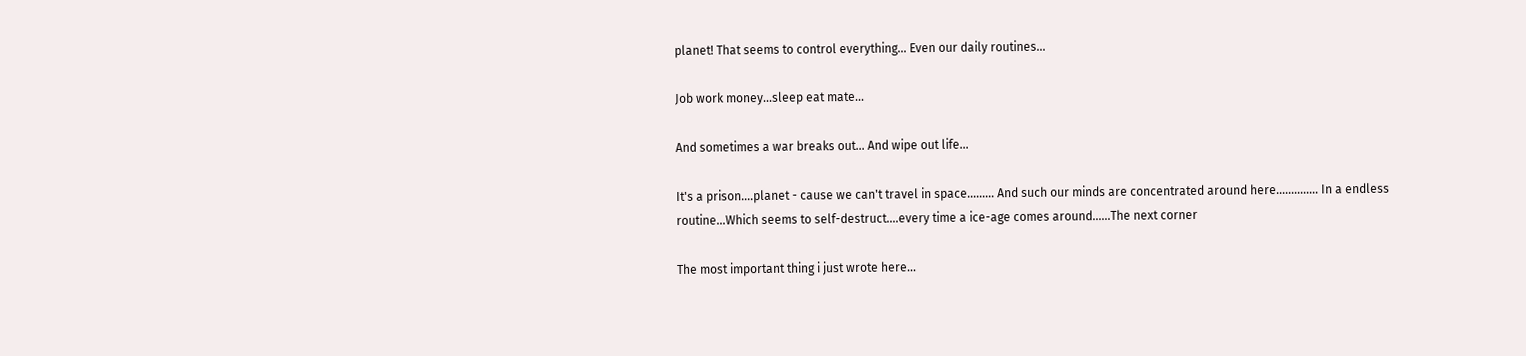planet! That seems to control everything... Even our daily routines...

Job work money...sleep eat mate...

And sometimes a war breaks out... And wipe out life...

It's a prison....planet - cause we can't travel in space......... And such our minds are concentrated around here.............. In a endless routine...Which seems to self-destruct....every time a ice-age comes around......The next corner

The most important thing i just wrote here...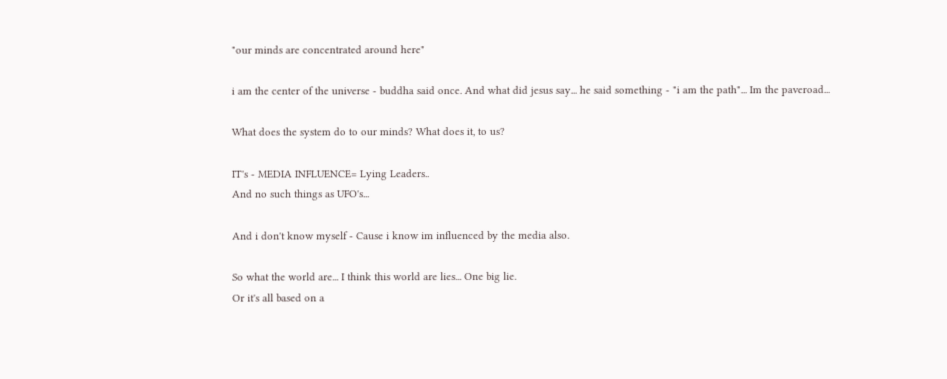"our minds are concentrated around here"

i am the center of the universe - buddha said once. And what did jesus say... he said something - "i am the path"... Im the paveroad...

What does the system do to our minds? What does it, to us?

IT's - MEDIA INFLUENCE= Lying Leaders..
And no such things as UFO's...

And i don't know myself - Cause i know im influenced by the media also.

So what the world are... I think this world are lies... One big lie.
Or it's all based on a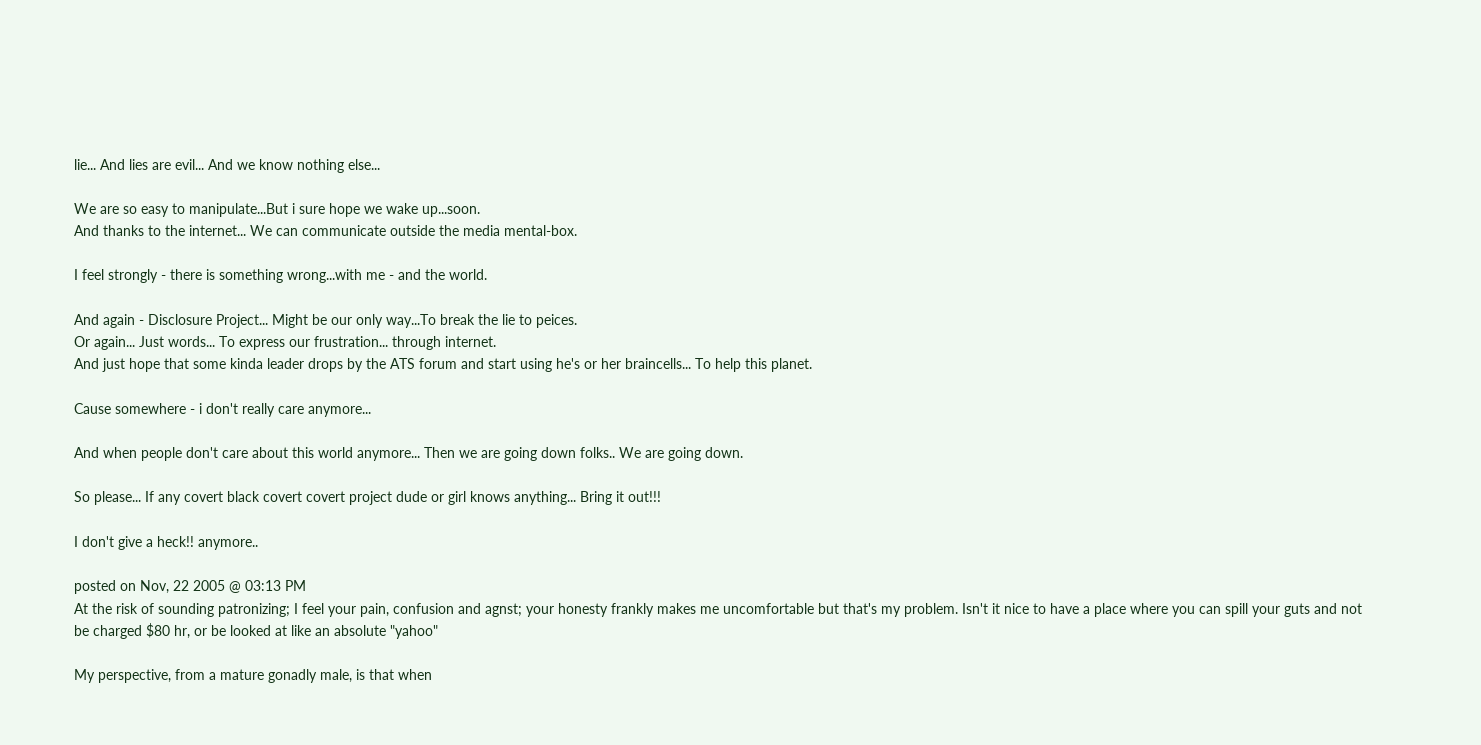lie... And lies are evil... And we know nothing else...

We are so easy to manipulate...But i sure hope we wake up...soon.
And thanks to the internet... We can communicate outside the media mental-box.

I feel strongly - there is something wrong...with me - and the world.

And again - Disclosure Project... Might be our only way...To break the lie to peices.
Or again... Just words... To express our frustration... through internet.
And just hope that some kinda leader drops by the ATS forum and start using he's or her braincells... To help this planet.

Cause somewhere - i don't really care anymore...

And when people don't care about this world anymore... Then we are going down folks.. We are going down.

So please... If any covert black covert covert project dude or girl knows anything... Bring it out!!!

I don't give a heck!! anymore..

posted on Nov, 22 2005 @ 03:13 PM
At the risk of sounding patronizing; I feel your pain, confusion and agnst; your honesty frankly makes me uncomfortable but that's my problem. Isn't it nice to have a place where you can spill your guts and not be charged $80 hr, or be looked at like an absolute "yahoo"

My perspective, from a mature gonadly male, is that when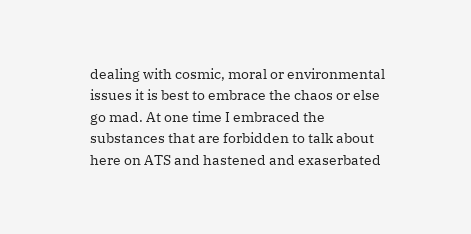dealing with cosmic, moral or environmental issues it is best to embrace the chaos or else go mad. At one time I embraced the substances that are forbidden to talk about here on ATS and hastened and exaserbated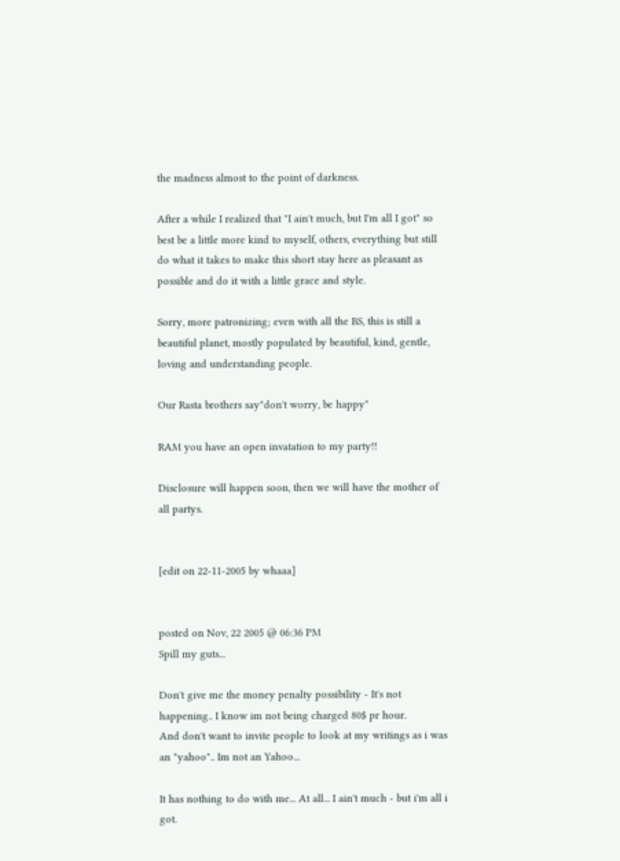the madness almost to the point of darkness.

After a while I realized that "I ain't much, but I'm all I got" so best be a little more kind to myself, others, everything but still do what it takes to make this short stay here as pleasant as possible and do it with a little grace and style.

Sorry, more patronizing; even with all the BS, this is still a beautiful planet, mostly populated by beautiful, kind, gentle, loving and understanding people.

Our Rasta brothers say"don't worry, be happy"

RAM you have an open invatation to my party!!

Disclosure will happen soon, then we will have the mother of all partys.


[edit on 22-11-2005 by whaaa]


posted on Nov, 22 2005 @ 06:36 PM
Spill my guts...

Don't give me the money penalty possibility - It's not happening.. I know im not being charged 80$ pr hour.
And don't want to invite people to look at my writings as i was an "yahoo".. Im not an Yahoo...

It has nothing to do with me... At all... I ain't much - but i'm all i got.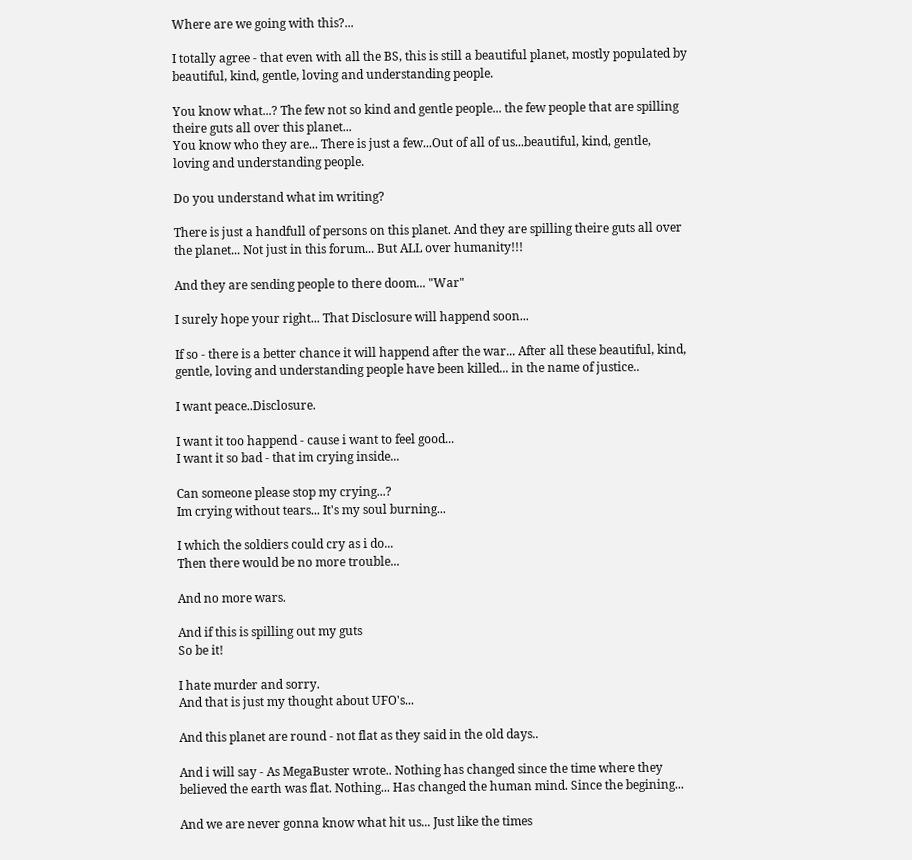Where are we going with this?...

I totally agree - that even with all the BS, this is still a beautiful planet, mostly populated by beautiful, kind, gentle, loving and understanding people.

You know what...? The few not so kind and gentle people... the few people that are spilling theire guts all over this planet...
You know who they are... There is just a few...Out of all of us...beautiful, kind, gentle, loving and understanding people.

Do you understand what im writing?

There is just a handfull of persons on this planet. And they are spilling theire guts all over the planet... Not just in this forum... But ALL over humanity!!!

And they are sending people to there doom... "War"

I surely hope your right... That Disclosure will happend soon...

If so - there is a better chance it will happend after the war... After all these beautiful, kind, gentle, loving and understanding people have been killed... in the name of justice..

I want peace..Disclosure.

I want it too happend - cause i want to feel good...
I want it so bad - that im crying inside...

Can someone please stop my crying...?
Im crying without tears... It's my soul burning...

I which the soldiers could cry as i do...
Then there would be no more trouble...

And no more wars.

And if this is spilling out my guts
So be it!

I hate murder and sorry.
And that is just my thought about UFO's...

And this planet are round - not flat as they said in the old days..

And i will say - As MegaBuster wrote.. Nothing has changed since the time where they believed the earth was flat. Nothing... Has changed the human mind. Since the begining...

And we are never gonna know what hit us... Just like the times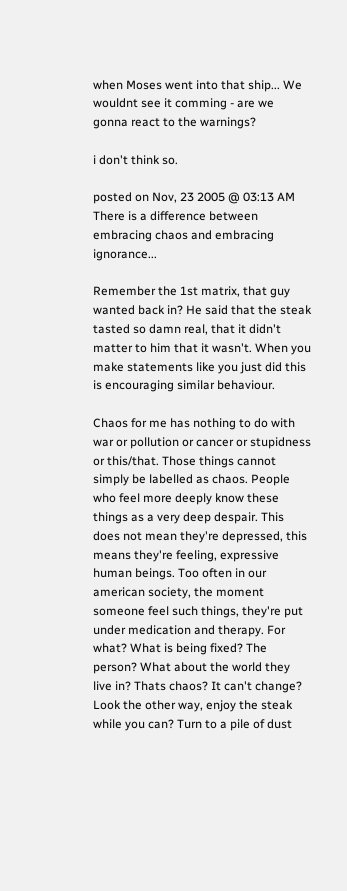when Moses went into that ship... We wouldnt see it comming - are we gonna react to the warnings?

i don't think so.

posted on Nov, 23 2005 @ 03:13 AM
There is a difference between embracing chaos and embracing ignorance...

Remember the 1st matrix, that guy wanted back in? He said that the steak tasted so damn real, that it didn't matter to him that it wasn't. When you make statements like you just did this is encouraging similar behaviour.

Chaos for me has nothing to do with war or pollution or cancer or stupidness or this/that. Those things cannot simply be labelled as chaos. People who feel more deeply know these things as a very deep despair. This does not mean they're depressed, this means they're feeling, expressive human beings. Too often in our american society, the moment someone feel such things, they're put under medication and therapy. For what? What is being fixed? The person? What about the world they live in? Thats chaos? It can't change? Look the other way, enjoy the steak while you can? Turn to a pile of dust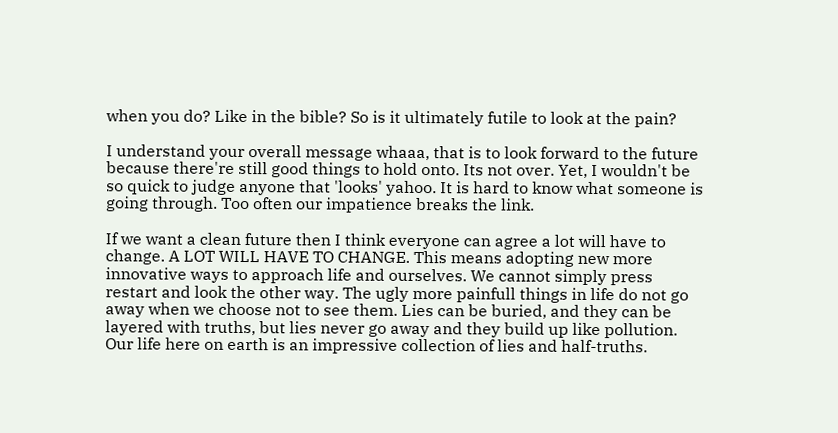when you do? Like in the bible? So is it ultimately futile to look at the pain?

I understand your overall message whaaa, that is to look forward to the future because there're still good things to hold onto. Its not over. Yet, I wouldn't be so quick to judge anyone that 'looks' yahoo. It is hard to know what someone is going through. Too often our impatience breaks the link.

If we want a clean future then I think everyone can agree a lot will have to change. A LOT WILL HAVE TO CHANGE. This means adopting new more innovative ways to approach life and ourselves. We cannot simply press restart and look the other way. The ugly more painfull things in life do not go away when we choose not to see them. Lies can be buried, and they can be layered with truths, but lies never go away and they build up like pollution. Our life here on earth is an impressive collection of lies and half-truths.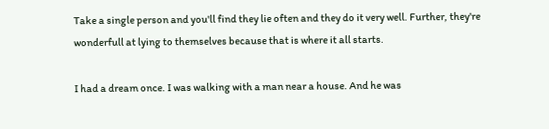Take a single person and you'll find they lie often and they do it very well. Further, they're wonderfull at lying to themselves because that is where it all starts.

I had a dream once. I was walking with a man near a house. And he was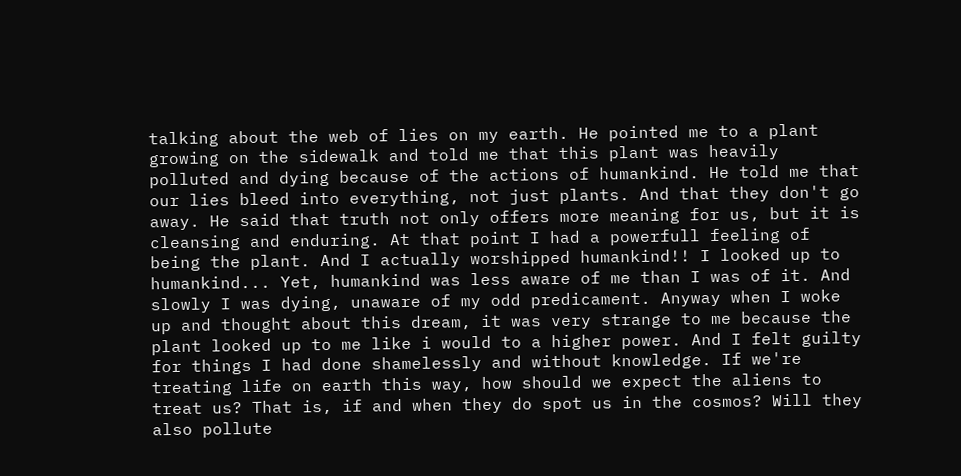talking about the web of lies on my earth. He pointed me to a plant growing on the sidewalk and told me that this plant was heavily polluted and dying because of the actions of humankind. He told me that our lies bleed into everything, not just plants. And that they don't go away. He said that truth not only offers more meaning for us, but it is cleansing and enduring. At that point I had a powerfull feeling of being the plant. And I actually worshipped humankind!! I looked up to humankind... Yet, humankind was less aware of me than I was of it. And slowly I was dying, unaware of my odd predicament. Anyway when I woke up and thought about this dream, it was very strange to me because the plant looked up to me like i would to a higher power. And I felt guilty for things I had done shamelessly and without knowledge. If we're treating life on earth this way, how should we expect the aliens to treat us? That is, if and when they do spot us in the cosmos? Will they also pollute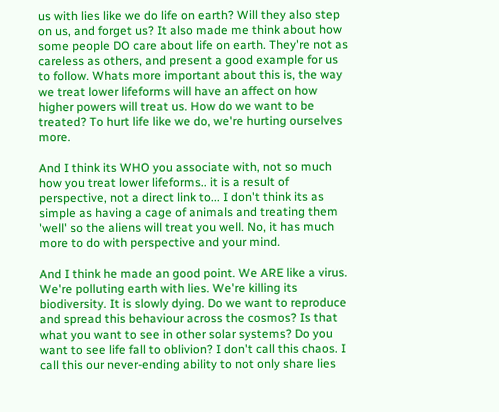us with lies like we do life on earth? Will they also step on us, and forget us? It also made me think about how some people DO care about life on earth. They're not as careless as others, and present a good example for us to follow. Whats more important about this is, the way we treat lower lifeforms will have an affect on how higher powers will treat us. How do we want to be treated? To hurt life like we do, we're hurting ourselves more.

And I think its WHO you associate with, not so much how you treat lower lifeforms.. it is a result of perspective, not a direct link to... I don't think its as simple as having a cage of animals and treating them 'well' so the aliens will treat you well. No, it has much more to do with perspective and your mind.

And I think he made an good point. We ARE like a virus. We're polluting earth with lies. We're killing its biodiversity. It is slowly dying. Do we want to reproduce and spread this behaviour across the cosmos? Is that what you want to see in other solar systems? Do you want to see life fall to oblivion? I don't call this chaos. I call this our never-ending ability to not only share lies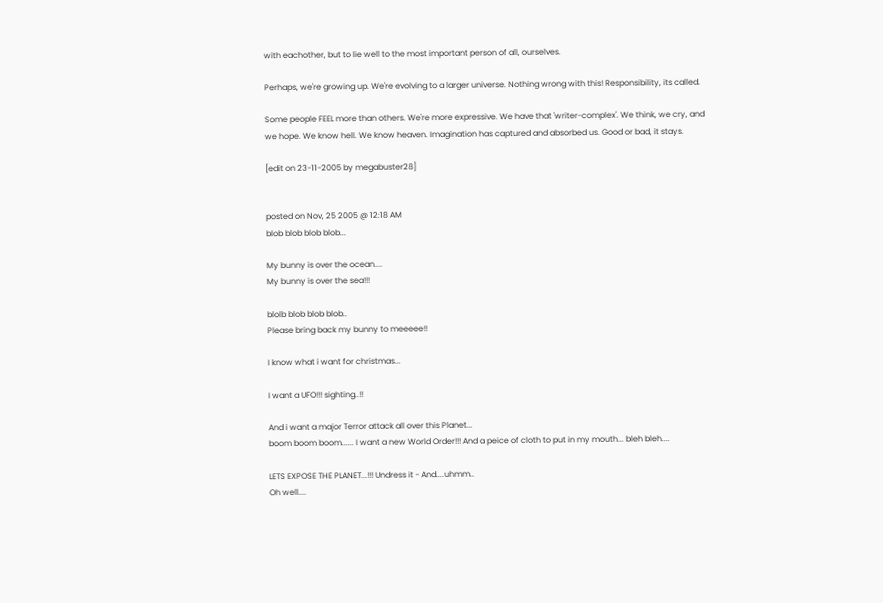with eachother, but to lie well to the most important person of all, ourselves.

Perhaps, we're growing up. We're evolving to a larger universe. Nothing wrong with this! Responsibility, its called.

Some people FEEL more than others. We're more expressive. We have that 'writer-complex'. We think, we cry, and we hope. We know hell. We know heaven. Imagination has captured and absorbed us. Good or bad, it stays.

[edit on 23-11-2005 by megabuster28]


posted on Nov, 25 2005 @ 12:18 AM
blob blob blob blob...

My bunny is over the ocean....
My bunny is over the sea!!!

blolb blob blob blob..
Please bring back my bunny to meeeee!!

I know what i want for christmas...

I want a UFO!!! sighting..!!

And i want a major Terror attack all over this Planet...
boom boom boom...... I want a new World Order!!! And a peice of cloth to put in my mouth... bleh bleh....

LETS EXPOSE THE PLANET...!!! Undress it - And....uhmm..
Oh well....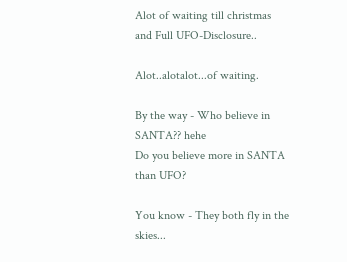Alot of waiting till christmas and Full UFO-Disclosure..

Alot..alotalot...of waiting.

By the way - Who believe in SANTA?? hehe
Do you believe more in SANTA than UFO?

You know - They both fly in the skies...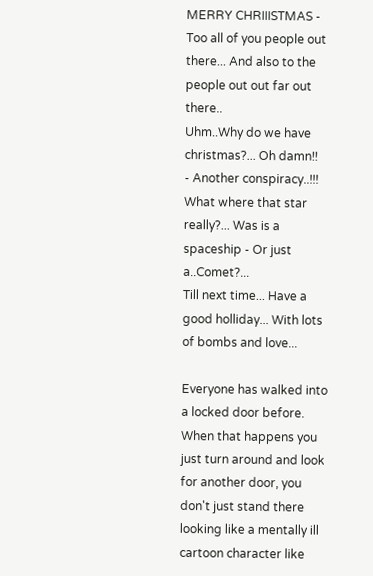MERRY CHRIIISTMAS - Too all of you people out there... And also to the people out out far out there..
Uhm..Why do we have christmas?... Oh damn!!
- Another conspiracy..!!!
What where that star really?... Was is a spaceship - Or just a..Comet?...
Till next time... Have a good holliday... With lots of bombs and love...

Everyone has walked into a locked door before. When that happens you just turn around and look for another door, you don't just stand there looking like a mentally ill cartoon character like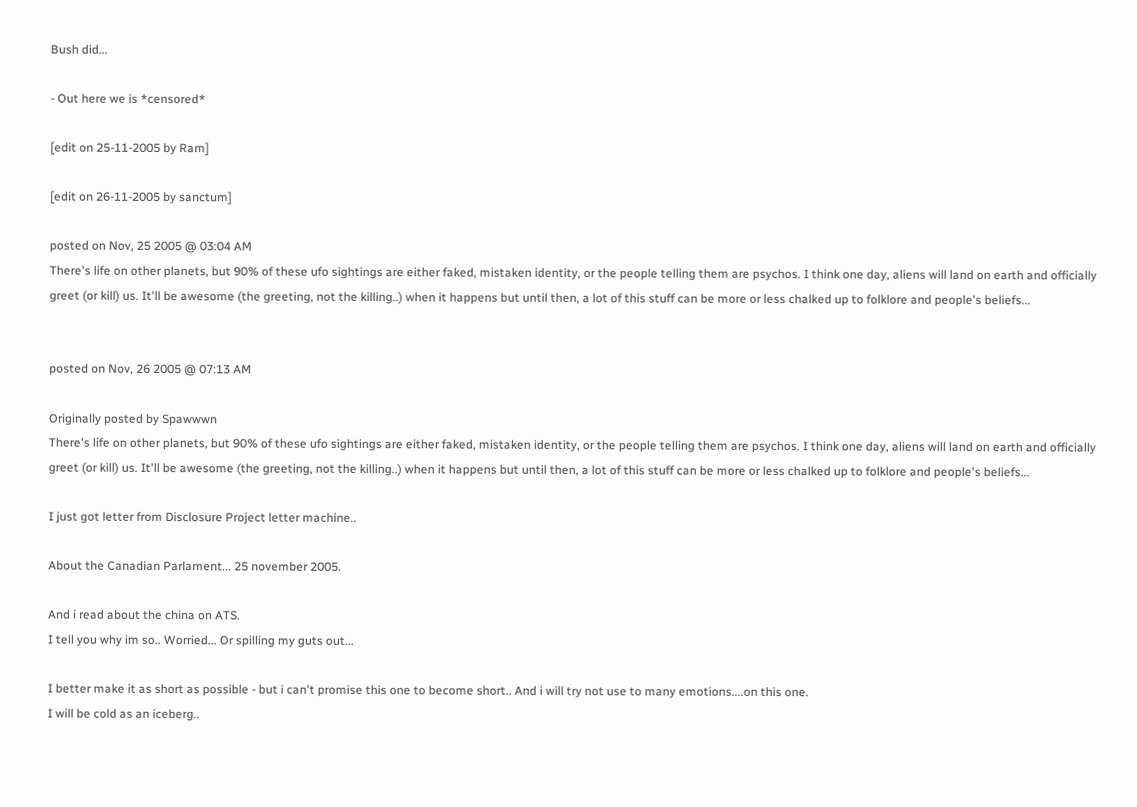Bush did...

- Out here we is *censored*

[edit on 25-11-2005 by Ram]

[edit on 26-11-2005 by sanctum]

posted on Nov, 25 2005 @ 03:04 AM
There's life on other planets, but 90% of these ufo sightings are either faked, mistaken identity, or the people telling them are psychos. I think one day, aliens will land on earth and officially greet (or kill) us. It'll be awesome (the greeting, not the killing..) when it happens but until then, a lot of this stuff can be more or less chalked up to folklore and people's beliefs...


posted on Nov, 26 2005 @ 07:13 AM

Originally posted by Spawwwn
There's life on other planets, but 90% of these ufo sightings are either faked, mistaken identity, or the people telling them are psychos. I think one day, aliens will land on earth and officially greet (or kill) us. It'll be awesome (the greeting, not the killing..) when it happens but until then, a lot of this stuff can be more or less chalked up to folklore and people's beliefs...

I just got letter from Disclosure Project letter machine..

About the Canadian Parlament... 25 november 2005.

And i read about the china on ATS.
I tell you why im so.. Worried... Or spilling my guts out...

I better make it as short as possible - but i can't promise this one to become short.. And i will try not use to many emotions....on this one.
I will be cold as an iceberg..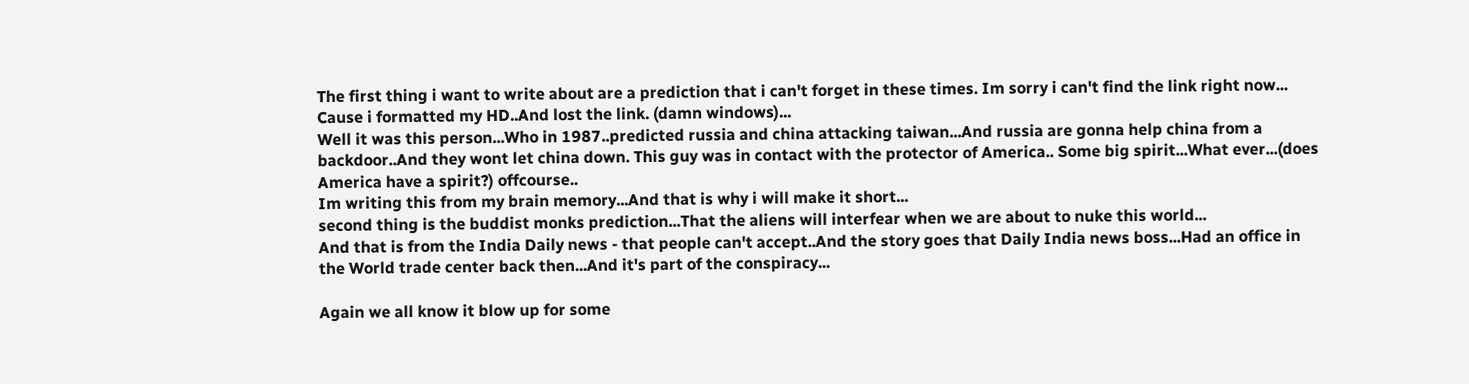The first thing i want to write about are a prediction that i can't forget in these times. Im sorry i can't find the link right now... Cause i formatted my HD..And lost the link. (damn windows)...
Well it was this person...Who in 1987..predicted russia and china attacking taiwan...And russia are gonna help china from a backdoor..And they wont let china down. This guy was in contact with the protector of America.. Some big spirit...What ever...(does America have a spirit?) offcourse..
Im writing this from my brain memory...And that is why i will make it short...
second thing is the buddist monks prediction...That the aliens will interfear when we are about to nuke this world...
And that is from the India Daily news - that people can't accept..And the story goes that Daily India news boss...Had an office in the World trade center back then...And it's part of the conspiracy...

Again we all know it blow up for some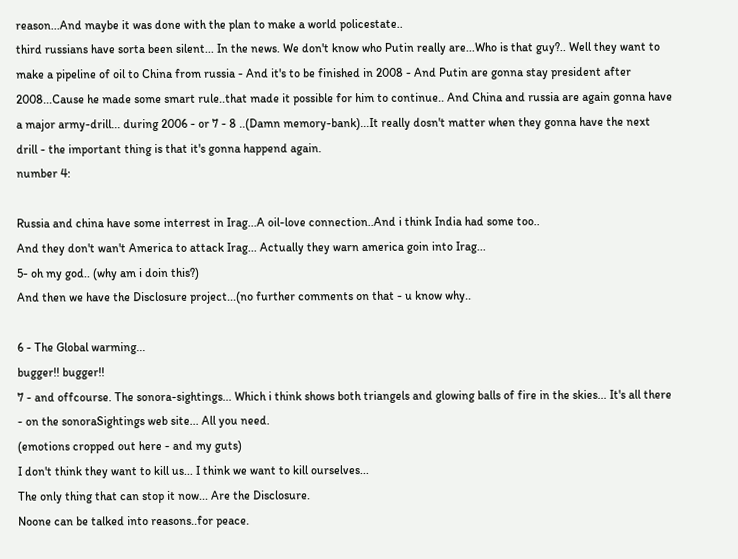reason...And maybe it was done with the plan to make a world policestate..
third russians have sorta been silent... In the news. We don't know who Putin really are...Who is that guy?.. Well they want to make a pipeline of oil to China from russia - And it's to be finished in 2008 - And Putin are gonna stay president after 2008...Cause he made some smart rule..that made it possible for him to continue.. And China and russia are again gonna have a major army-drill... during 2006 - or 7 - 8 ..(Damn memory-bank)...It really dosn't matter when they gonna have the next drill - the important thing is that it's gonna happend again.
number 4:

Russia and china have some interrest in Irag...A oil-love connection..And i think India had some too..
And they don't wan't America to attack Irag... Actually they warn america goin into Irag...
5- oh my god.. (why am i doin this?)
And then we have the Disclosure project...(no further comments on that - u know why..

6 - The Global warming...
bugger!! bugger!!
7 - and offcourse. The sonora-sightings... Which i think shows both triangels and glowing balls of fire in the skies... It's all there - on the sonoraSightings web site... All you need.
(emotions cropped out here - and my guts)
I don't think they want to kill us... I think we want to kill ourselves...
The only thing that can stop it now... Are the Disclosure.
Noone can be talked into reasons..for peace.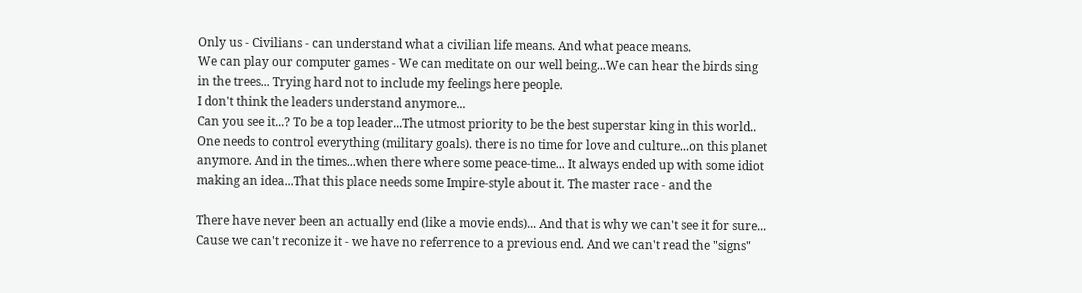Only us - Civilians - can understand what a civilian life means. And what peace means.
We can play our computer games - We can meditate on our well being...We can hear the birds sing in the trees... Trying hard not to include my feelings here people.
I don't think the leaders understand anymore...
Can you see it...? To be a top leader...The utmost priority to be the best superstar king in this world.. One needs to control everything (military goals). there is no time for love and culture...on this planet anymore. And in the times...when there where some peace-time... It always ended up with some idiot making an idea...That this place needs some Impire-style about it. The master race - and the

There have never been an actually end (like a movie ends)... And that is why we can't see it for sure... Cause we can't reconize it - we have no referrence to a previous end. And we can't read the "signs"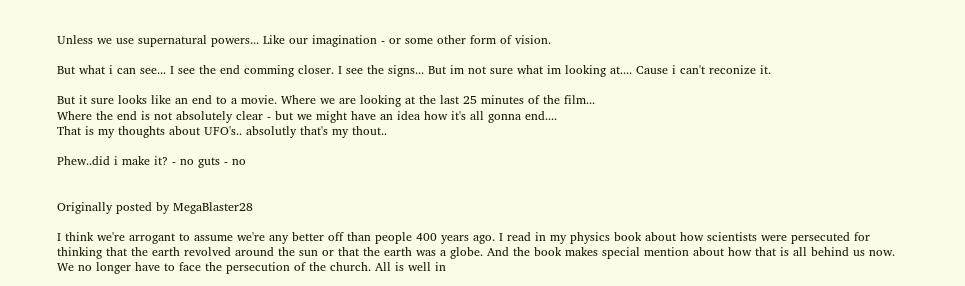Unless we use supernatural powers... Like our imagination - or some other form of vision.

But what i can see... I see the end comming closer. I see the signs... But im not sure what im looking at.... Cause i can't reconize it.

But it sure looks like an end to a movie. Where we are looking at the last 25 minutes of the film...
Where the end is not absolutely clear - but we might have an idea how it's all gonna end....
That is my thoughts about UFO's.. absolutly that's my thout..

Phew..did i make it? - no guts - no


Originally posted by MegaBlaster28

I think we're arrogant to assume we're any better off than people 400 years ago. I read in my physics book about how scientists were persecuted for thinking that the earth revolved around the sun or that the earth was a globe. And the book makes special mention about how that is all behind us now. We no longer have to face the persecution of the church. All is well in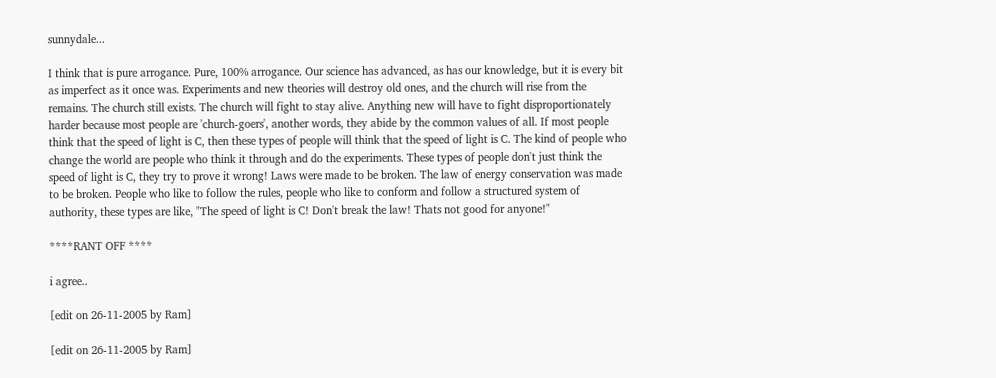sunnydale...

I think that is pure arrogance. Pure, 100% arrogance. Our science has advanced, as has our knowledge, but it is every bit as imperfect as it once was. Experiments and new theories will destroy old ones, and the church will rise from the remains. The church still exists. The church will fight to stay alive. Anything new will have to fight disproportionately harder because most people are 'church-goers', another words, they abide by the common values of all. If most people think that the speed of light is C, then these types of people will think that the speed of light is C. The kind of people who change the world are people who think it through and do the experiments. These types of people don't just think the speed of light is C, they try to prove it wrong! Laws were made to be broken. The law of energy conservation was made to be broken. People who like to follow the rules, people who like to conform and follow a structured system of authority, these types are like, "The speed of light is C! Don't break the law! Thats not good for anyone!"

****RANT OFF ****

i agree..

[edit on 26-11-2005 by Ram]

[edit on 26-11-2005 by Ram]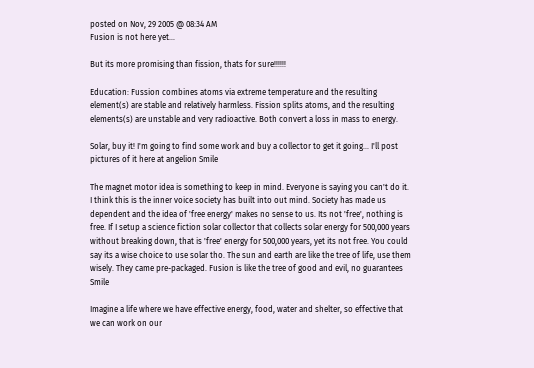posted on Nov, 29 2005 @ 08:34 AM
Fusion is not here yet...

But its more promising than fission, thats for sure!!!!!!

Education: Fussion combines atoms via extreme temperature and the resulting element(s) are stable and relatively harmless. Fission splits atoms, and the resulting elements(s) are unstable and very radioactive. Both convert a loss in mass to energy.

Solar, buy it! I'm going to find some work and buy a collector to get it going... I'll post pictures of it here at angelion Smile

The magnet motor idea is something to keep in mind. Everyone is saying you can't do it. I think this is the inner voice society has built into out mind. Society has made us dependent and the idea of 'free energy' makes no sense to us. Its not 'free', nothing is free. If I setup a science fiction solar collector that collects solar energy for 500,000 years without breaking down, that is 'free' energy for 500,000 years, yet its not free. You could say its a wise choice to use solar tho. The sun and earth are like the tree of life, use them wisely. They came pre-packaged. Fusion is like the tree of good and evil, no guarantees Smile

Imagine a life where we have effective energy, food, water and shelter, so effective that we can work on our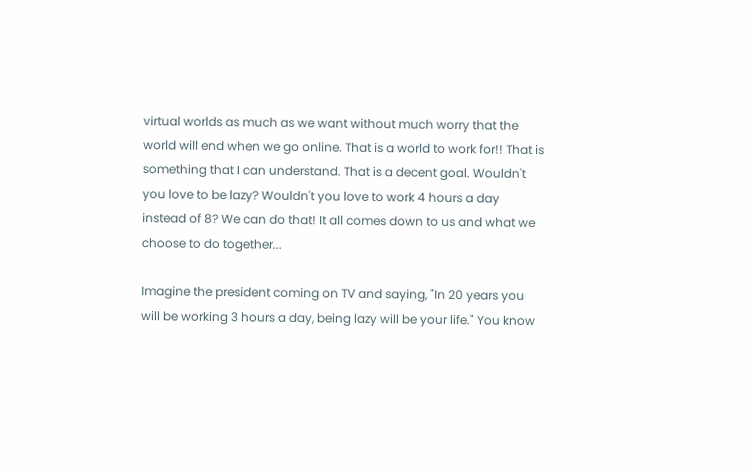virtual worlds as much as we want without much worry that the world will end when we go online. That is a world to work for!! That is something that I can understand. That is a decent goal. Wouldn't you love to be lazy? Wouldn't you love to work 4 hours a day instead of 8? We can do that! It all comes down to us and what we choose to do together...

Imagine the president coming on TV and saying, "In 20 years you will be working 3 hours a day, being lazy will be your life." You know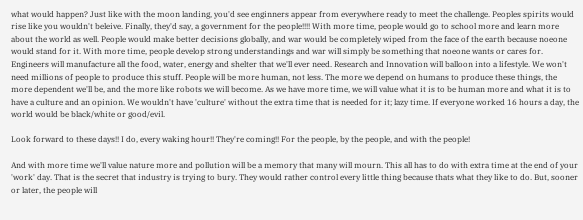what would happen? Just like with the moon landing, you'd see enginners appear from everywhere ready to meet the challenge. Peoples spirits would rise like you wouldn't beleive. Finally, they'd say, a government for the people!!!! With more time, people would go to school more and learn more about the world as well. People would make better decisions globally, and war would be completely wiped from the face of the earth because noeone would stand for it. With more time, people develop strong understandings and war will simply be something that noeone wants or cares for. Engineers will manufacture all the food, water, energy and shelter that we'll ever need. Research and Innovation will balloon into a lifestyle. We won't need millions of people to produce this stuff. People will be more human, not less. The more we depend on humans to produce these things, the more dependent we'll be, and the more like robots we will become. As we have more time, we will value what it is to be human more and what it is to have a culture and an opinion. We wouldn't have 'culture' without the extra time that is needed for it; lazy time. If everyone worked 16 hours a day, the world would be black/white or good/evil.

Look forward to these days!! I do, every waking hour!! They're coming!! For the people, by the people, and with the people!

And with more time we'll value nature more and pollution will be a memory that many will mourn. This all has to do with extra time at the end of your 'work' day. That is the secret that industry is trying to bury. They would rather control every little thing because thats what they like to do. But, sooner or later, the people will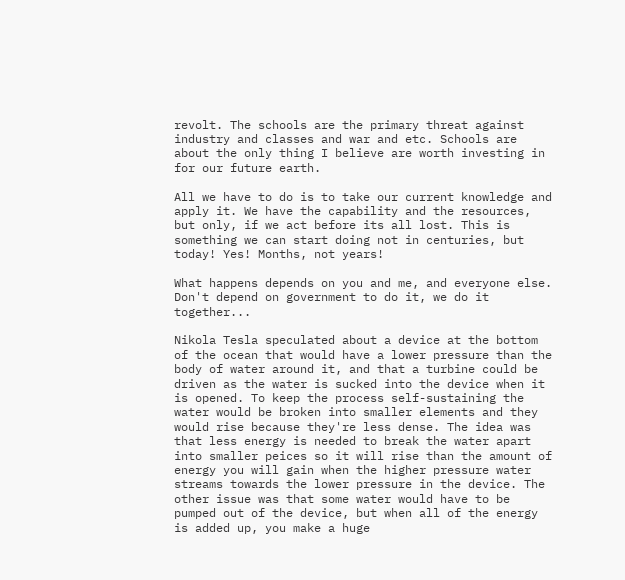revolt. The schools are the primary threat against industry and classes and war and etc. Schools are about the only thing I believe are worth investing in for our future earth.

All we have to do is to take our current knowledge and apply it. We have the capability and the resources, but only, if we act before its all lost. This is something we can start doing not in centuries, but today! Yes! Months, not years!

What happens depends on you and me, and everyone else. Don't depend on government to do it, we do it together...

Nikola Tesla speculated about a device at the bottom of the ocean that would have a lower pressure than the body of water around it, and that a turbine could be driven as the water is sucked into the device when it is opened. To keep the process self-sustaining the water would be broken into smaller elements and they would rise because they're less dense. The idea was that less energy is needed to break the water apart into smaller peices so it will rise than the amount of energy you will gain when the higher pressure water streams towards the lower pressure in the device. The other issue was that some water would have to be pumped out of the device, but when all of the energy is added up, you make a huge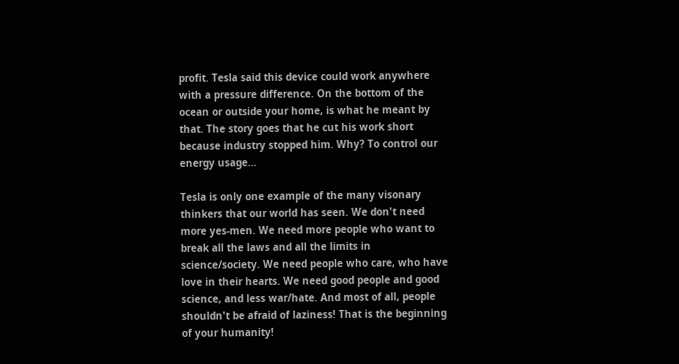profit. Tesla said this device could work anywhere with a pressure difference. On the bottom of the ocean or outside your home, is what he meant by that. The story goes that he cut his work short because industry stopped him. Why? To control our energy usage...

Tesla is only one example of the many visonary thinkers that our world has seen. We don't need more yes-men. We need more people who want to break all the laws and all the limits in science/society. We need people who care, who have love in their hearts. We need good people and good science, and less war/hate. And most of all, people shouldn't be afraid of laziness! That is the beginning of your humanity!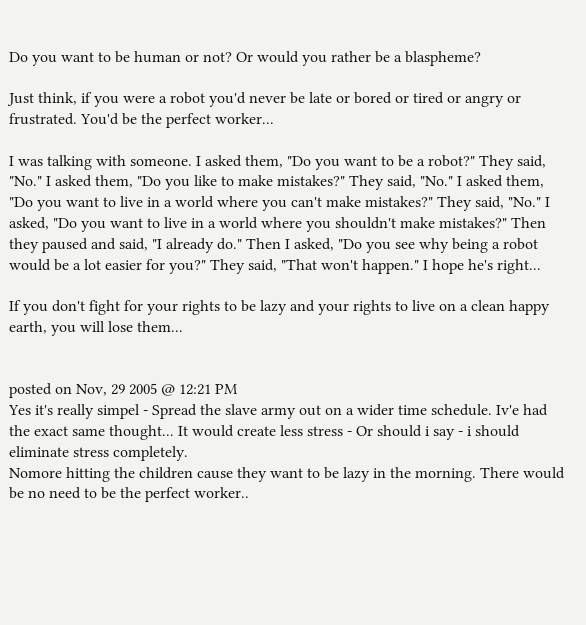Do you want to be human or not? Or would you rather be a blaspheme?

Just think, if you were a robot you'd never be late or bored or tired or angry or frustrated. You'd be the perfect worker...

I was talking with someone. I asked them, "Do you want to be a robot?" They said, "No." I asked them, "Do you like to make mistakes?" They said, "No." I asked them, "Do you want to live in a world where you can't make mistakes?" They said, "No." I asked, "Do you want to live in a world where you shouldn't make mistakes?" Then they paused and said, "I already do." Then I asked, "Do you see why being a robot would be a lot easier for you?" They said, "That won't happen." I hope he's right...

If you don't fight for your rights to be lazy and your rights to live on a clean happy earth, you will lose them...


posted on Nov, 29 2005 @ 12:21 PM
Yes it's really simpel - Spread the slave army out on a wider time schedule. Iv'e had the exact same thought... It would create less stress - Or should i say - i should eliminate stress completely.
Nomore hitting the children cause they want to be lazy in the morning. There would be no need to be the perfect worker..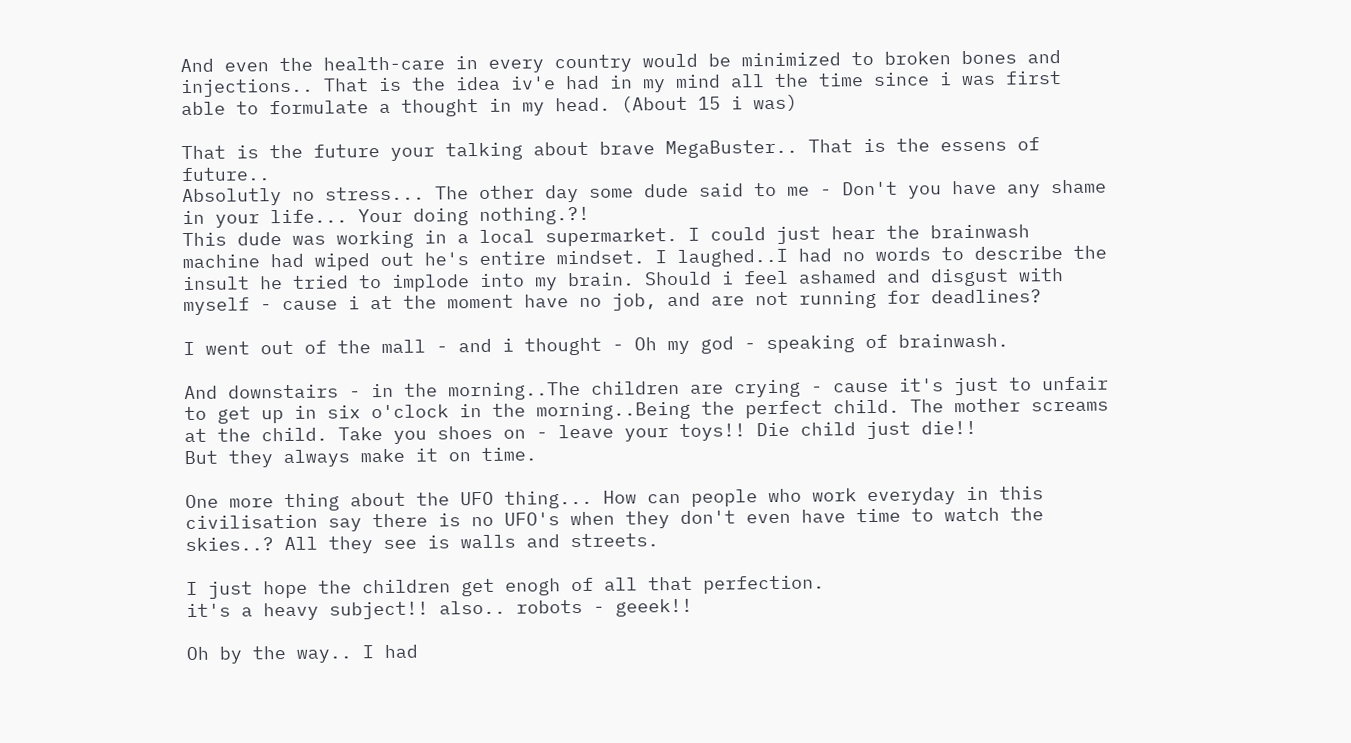And even the health-care in every country would be minimized to broken bones and injections.. That is the idea iv'e had in my mind all the time since i was first able to formulate a thought in my head. (About 15 i was)

That is the future your talking about brave MegaBuster.. That is the essens of future..
Absolutly no stress... The other day some dude said to me - Don't you have any shame in your life... Your doing nothing.?!
This dude was working in a local supermarket. I could just hear the brainwash machine had wiped out he's entire mindset. I laughed..I had no words to describe the insult he tried to implode into my brain. Should i feel ashamed and disgust with myself - cause i at the moment have no job, and are not running for deadlines?

I went out of the mall - and i thought - Oh my god - speaking of brainwash.

And downstairs - in the morning..The children are crying - cause it's just to unfair to get up in six o'clock in the morning..Being the perfect child. The mother screams at the child. Take you shoes on - leave your toys!! Die child just die!!
But they always make it on time.

One more thing about the UFO thing... How can people who work everyday in this civilisation say there is no UFO's when they don't even have time to watch the skies..? All they see is walls and streets.

I just hope the children get enogh of all that perfection.
it's a heavy subject!! also.. robots - geeek!!

Oh by the way.. I had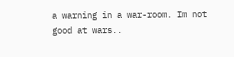a warning in a war-room. Im not good at wars..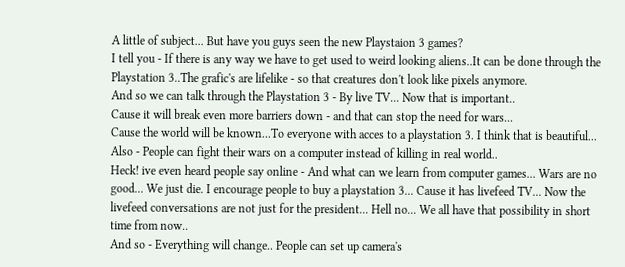A little of subject... But have you guys seen the new Playstaion 3 games?
I tell you - If there is any way we have to get used to weird looking aliens..It can be done through the Playstation 3..The grafic's are lifelike - so that creatures don't look like pixels anymore.
And so we can talk through the Playstation 3 - By live TV... Now that is important..
Cause it will break even more barriers down - and that can stop the need for wars...
Cause the world will be known...To everyone with acces to a playstation 3. I think that is beautiful... Also - People can fight their wars on a computer instead of killing in real world..
Heck! ive even heard people say online - And what can we learn from computer games... Wars are no good... We just die. I encourage people to buy a playstation 3... Cause it has livefeed TV... Now the livefeed conversations are not just for the president... Hell no... We all have that possibility in short time from now..
And so - Everything will change.. People can set up camera's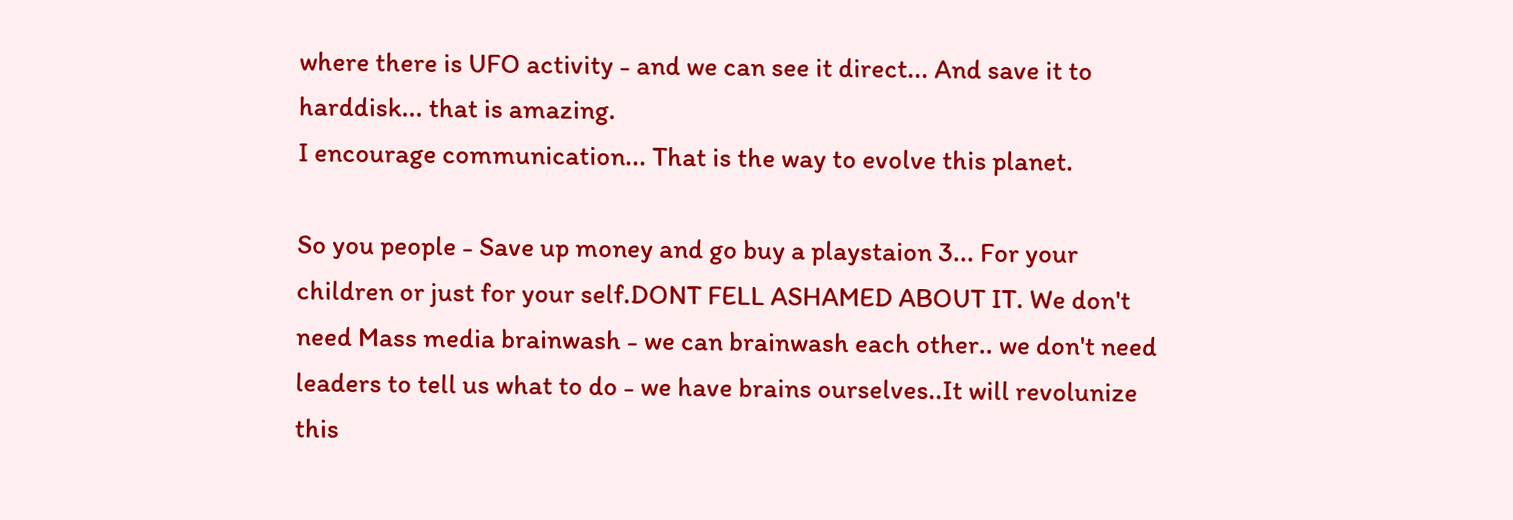where there is UFO activity - and we can see it direct... And save it to harddisk... that is amazing.
I encourage communication... That is the way to evolve this planet.

So you people - Save up money and go buy a playstaion 3... For your children or just for your self.DONT FELL ASHAMED ABOUT IT. We don't need Mass media brainwash - we can brainwash each other.. we don't need leaders to tell us what to do - we have brains ourselves..It will revolunize this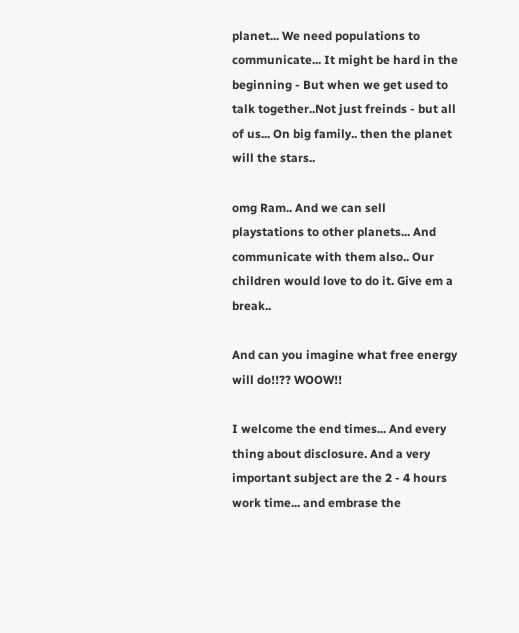planet... We need populations to communicate... It might be hard in the beginning - But when we get used to talk together..Not just freinds - but all of us... On big family.. then the planet will the stars..

omg Ram.. And we can sell playstations to other planets... And communicate with them also.. Our children would love to do it. Give em a break..

And can you imagine what free energy will do!!?? WOOW!!

I welcome the end times... And every thing about disclosure. And a very important subject are the 2 - 4 hours work time... and embrase the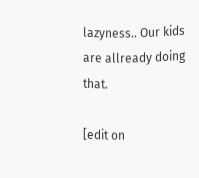lazyness.. Our kids are allready doing that.

[edit on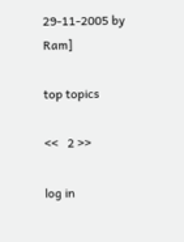29-11-2005 by Ram]

top topics

<<   2 >>

log in